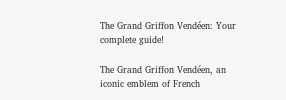The Grand Griffon Vendéen: Your complete guide!

The Grand Griffon Vendéen, an iconic emblem of French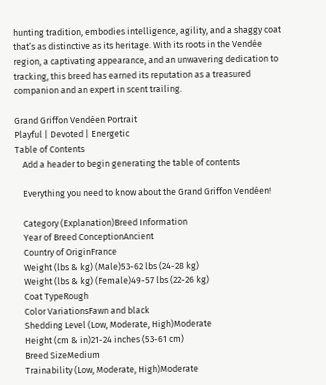hunting tradition, embodies intelligence, agility, and a shaggy coat that’s as distinctive as its heritage. With its roots in the Vendée region, a captivating appearance, and an unwavering dedication to tracking, this breed has earned its reputation as a treasured companion and an expert in scent trailing.

Grand Griffon Vendéen Portrait
Playful | Devoted | Energetic
Table of Contents
    Add a header to begin generating the table of contents

    Everything you need to know about the Grand Griffon Vendéen!

    Category (Explanation)Breed Information
    Year of Breed ConceptionAncient
    Country of OriginFrance
    Weight (lbs & kg) (Male)53-62 lbs (24-28 kg)
    Weight (lbs & kg) (Female)49-57 lbs (22-26 kg)
    Coat TypeRough
    Color VariationsFawn and black
    Shedding Level (Low, Moderate, High)Moderate
    Height (cm & in)21-24 inches (53-61 cm)
    Breed SizeMedium
    Trainability (Low, Moderate, High)Moderate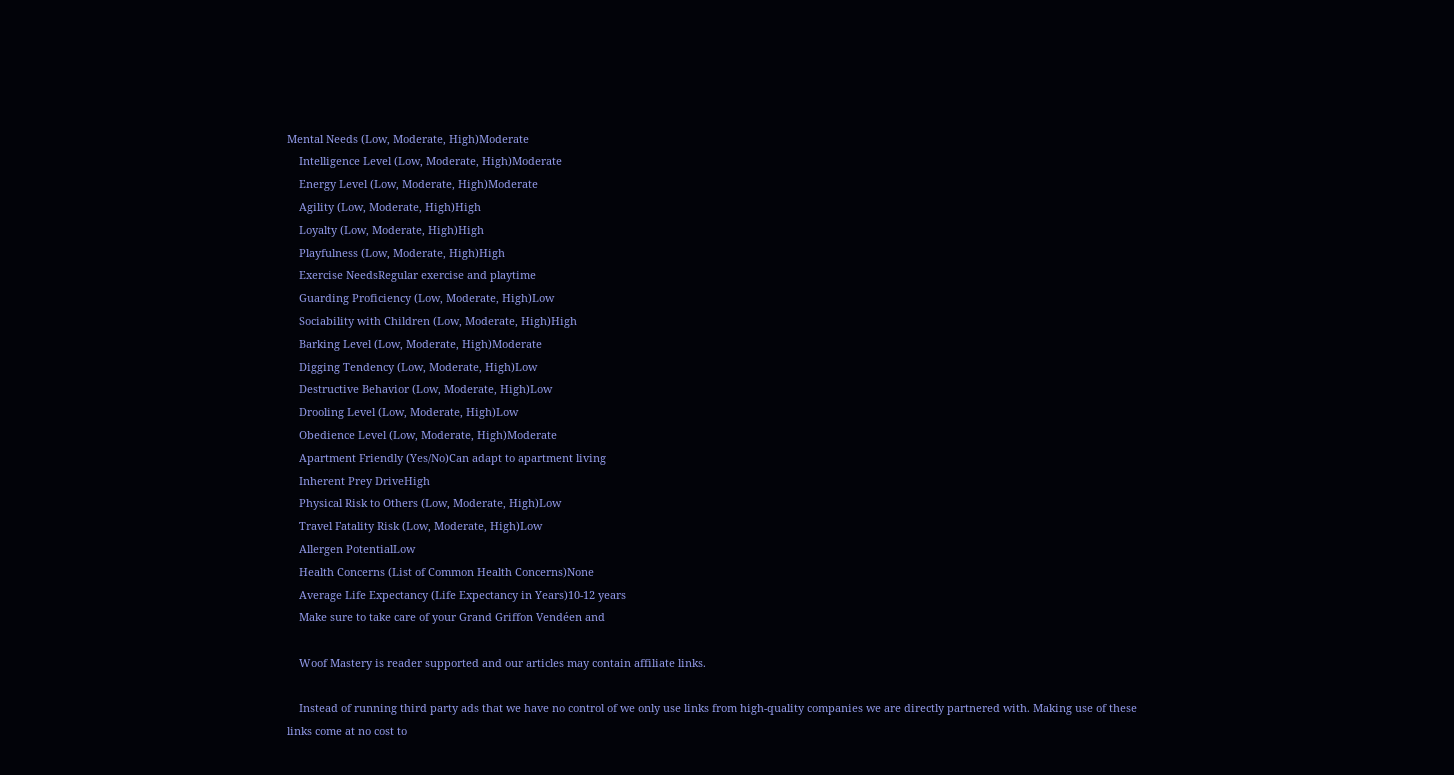Mental Needs (Low, Moderate, High)Moderate
    Intelligence Level (Low, Moderate, High)Moderate
    Energy Level (Low, Moderate, High)Moderate
    Agility (Low, Moderate, High)High
    Loyalty (Low, Moderate, High)High
    Playfulness (Low, Moderate, High)High
    Exercise NeedsRegular exercise and playtime
    Guarding Proficiency (Low, Moderate, High)Low
    Sociability with Children (Low, Moderate, High)High
    Barking Level (Low, Moderate, High)Moderate
    Digging Tendency (Low, Moderate, High)Low
    Destructive Behavior (Low, Moderate, High)Low
    Drooling Level (Low, Moderate, High)Low
    Obedience Level (Low, Moderate, High)Moderate
    Apartment Friendly (Yes/No)Can adapt to apartment living
    Inherent Prey DriveHigh
    Physical Risk to Others (Low, Moderate, High)Low
    Travel Fatality Risk (Low, Moderate, High)Low
    Allergen PotentialLow
    Health Concerns (List of Common Health Concerns)None
    Average Life Expectancy (Life Expectancy in Years)10-12 years
    Make sure to take care of your Grand Griffon Vendéen and

    Woof Mastery is reader supported and our articles may contain affiliate links.

    Instead of running third party ads that we have no control of we only use links from high-quality companies we are directly partnered with. Making use of these links come at no cost to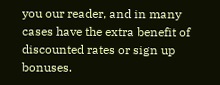you our reader, and in many cases have the extra benefit of discounted rates or sign up bonuses.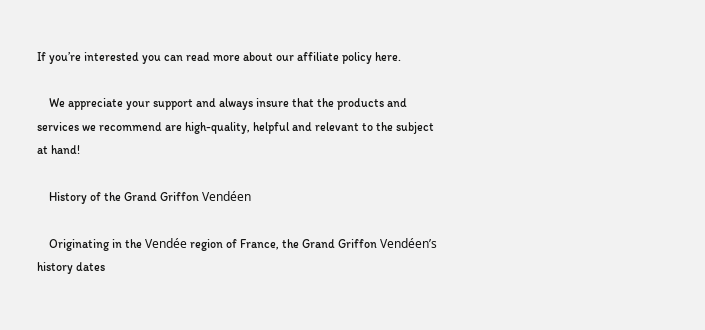If you’re interested you can read more about our affiliate policy here.

    We appreciate your support and always insure that the products and services we recommend are high-quality, helpful and relevant to the subject at hand!

    History of the Grand Griffon Vendéen

    Originating in the Vendée region of France, the Grand Griffon Vendéen’s history dates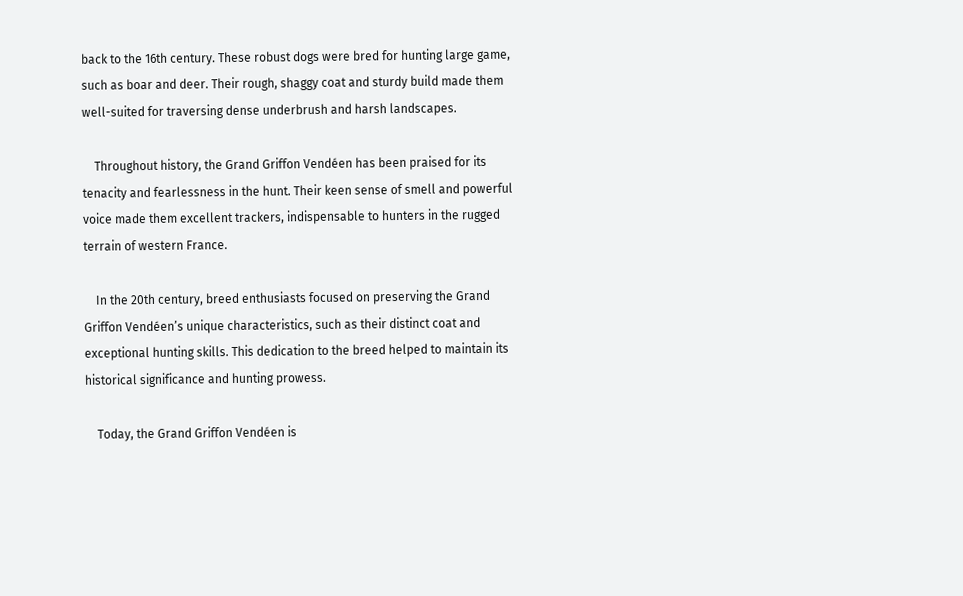back to the 16th century. These robust dogs were bred for hunting large game, such as boar and deer. Their rough, shaggy coat and sturdy build made them well-suited for traversing dense underbrush and harsh landscapes.

    Throughout history, the Grand Griffon Vendéen has been praised for its tenacity and fearlessness in the hunt. Their keen sense of smell and powerful voice made them excellent trackers, indispensable to hunters in the rugged terrain of western France.

    In the 20th century, breed enthusiasts focused on preserving the Grand Griffon Vendéen’s unique characteristics, such as their distinct coat and exceptional hunting skills. This dedication to the breed helped to maintain its historical significance and hunting prowess.

    Today, the Grand Griffon Vendéen is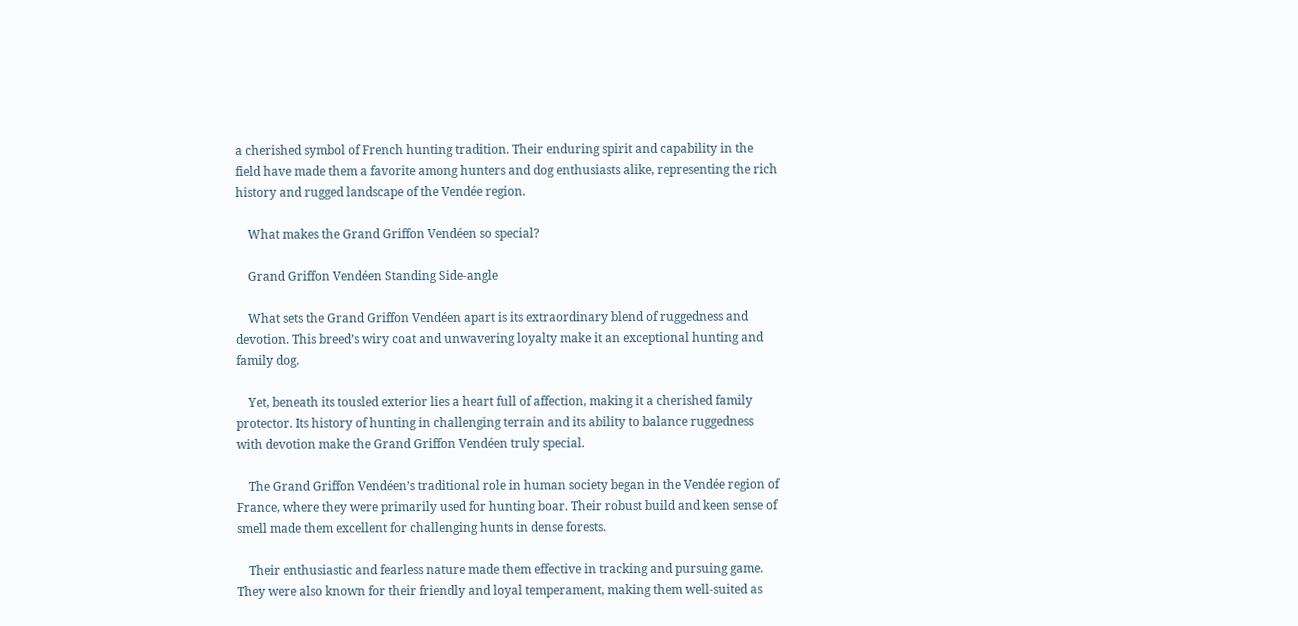a cherished symbol of French hunting tradition. Their enduring spirit and capability in the field have made them a favorite among hunters and dog enthusiasts alike, representing the rich history and rugged landscape of the Vendée region.

    What makes the Grand Griffon Vendéen so special?

    Grand Griffon Vendéen Standing Side-angle

    What sets the Grand Griffon Vendéen apart is its extraordinary blend of ruggedness and devotion. This breed’s wiry coat and unwavering loyalty make it an exceptional hunting and family dog.

    Yet, beneath its tousled exterior lies a heart full of affection, making it a cherished family protector. Its history of hunting in challenging terrain and its ability to balance ruggedness with devotion make the Grand Griffon Vendéen truly special.

    The Grand Griffon Vendéen’s traditional role in human society began in the Vendée region of France, where they were primarily used for hunting boar. Their robust build and keen sense of smell made them excellent for challenging hunts in dense forests.

    Their enthusiastic and fearless nature made them effective in tracking and pursuing game. They were also known for their friendly and loyal temperament, making them well-suited as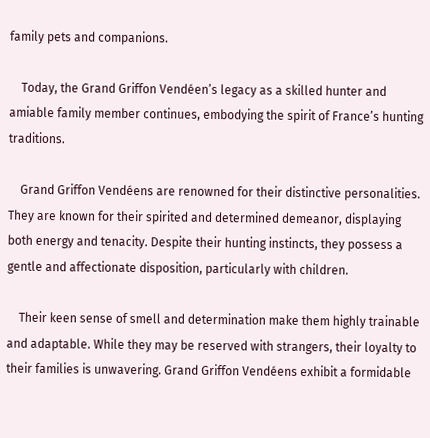family pets and companions.

    Today, the Grand Griffon Vendéen’s legacy as a skilled hunter and amiable family member continues, embodying the spirit of France’s hunting traditions.

    Grand Griffon Vendéens are renowned for their distinctive personalities. They are known for their spirited and determined demeanor, displaying both energy and tenacity. Despite their hunting instincts, they possess a gentle and affectionate disposition, particularly with children.

    Their keen sense of smell and determination make them highly trainable and adaptable. While they may be reserved with strangers, their loyalty to their families is unwavering. Grand Griffon Vendéens exhibit a formidable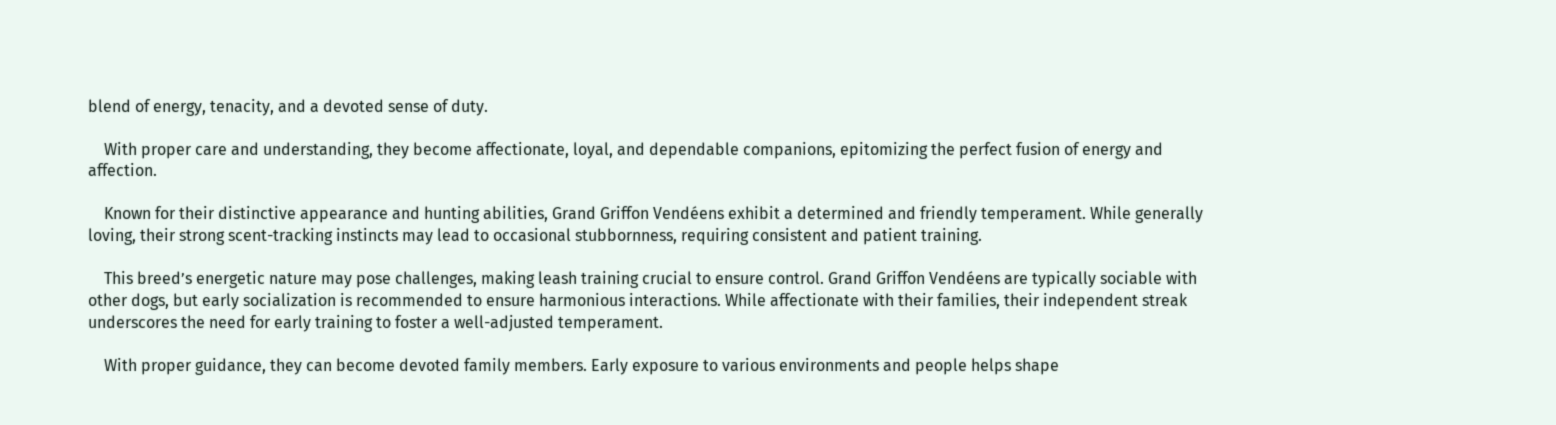blend of energy, tenacity, and a devoted sense of duty.

    With proper care and understanding, they become affectionate, loyal, and dependable companions, epitomizing the perfect fusion of energy and affection.

    Known for their distinctive appearance and hunting abilities, Grand Griffon Vendéens exhibit a determined and friendly temperament. While generally loving, their strong scent-tracking instincts may lead to occasional stubbornness, requiring consistent and patient training.

    This breed’s energetic nature may pose challenges, making leash training crucial to ensure control. Grand Griffon Vendéens are typically sociable with other dogs, but early socialization is recommended to ensure harmonious interactions. While affectionate with their families, their independent streak underscores the need for early training to foster a well-adjusted temperament.

    With proper guidance, they can become devoted family members. Early exposure to various environments and people helps shape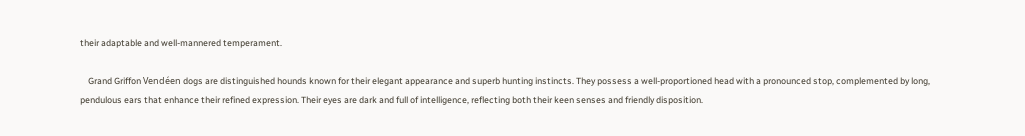their adaptable and well-mannered temperament.

    Grand Griffon Vendéen dogs are distinguished hounds known for their elegant appearance and superb hunting instincts. They possess a well-proportioned head with a pronounced stop, complemented by long, pendulous ears that enhance their refined expression. Their eyes are dark and full of intelligence, reflecting both their keen senses and friendly disposition.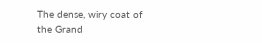The dense, wiry coat of the Grand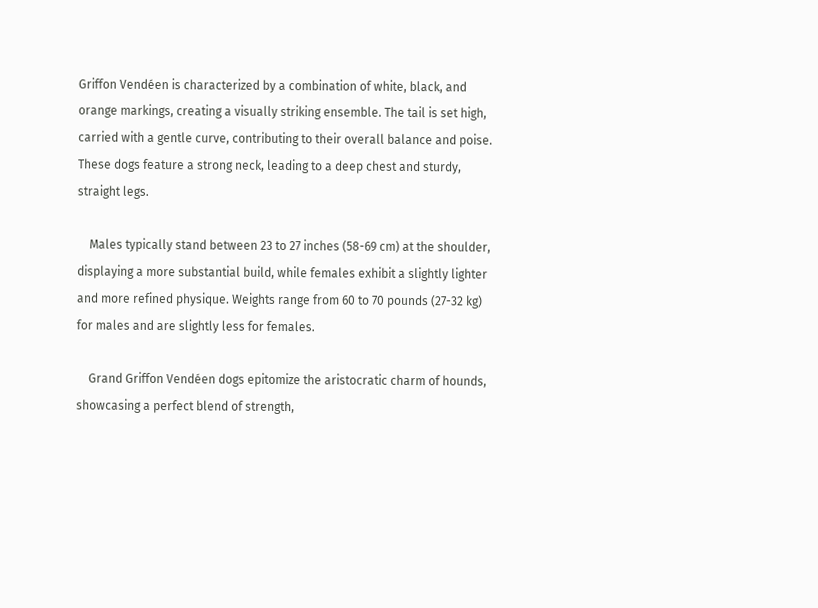Griffon Vendéen is characterized by a combination of white, black, and orange markings, creating a visually striking ensemble. The tail is set high, carried with a gentle curve, contributing to their overall balance and poise. These dogs feature a strong neck, leading to a deep chest and sturdy, straight legs.

    Males typically stand between 23 to 27 inches (58-69 cm) at the shoulder, displaying a more substantial build, while females exhibit a slightly lighter and more refined physique. Weights range from 60 to 70 pounds (27-32 kg) for males and are slightly less for females.

    Grand Griffon Vendéen dogs epitomize the aristocratic charm of hounds, showcasing a perfect blend of strength,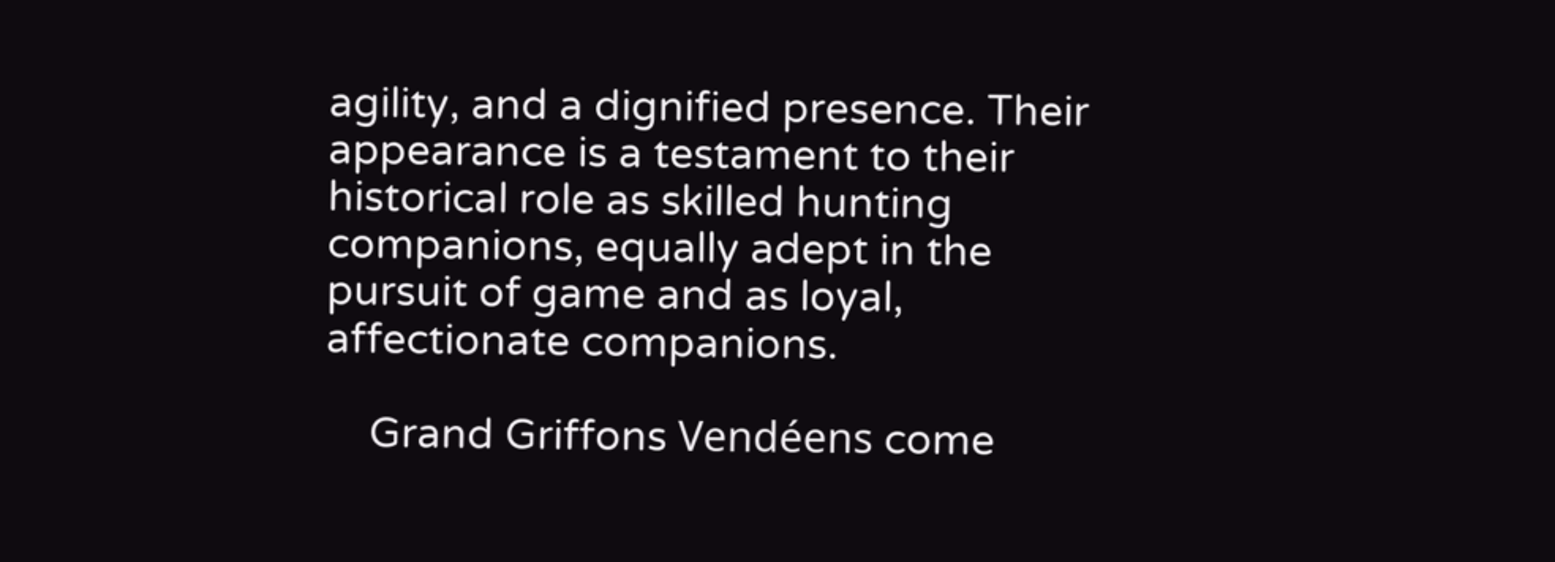agility, and a dignified presence. Their appearance is a testament to their historical role as skilled hunting companions, equally adept in the pursuit of game and as loyal, affectionate companions.

    Grand Griffons Vendéens come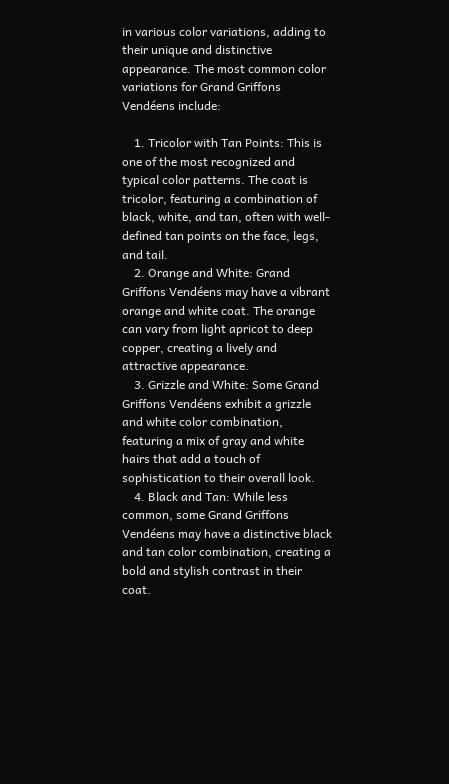in various color variations, adding to their unique and distinctive appearance. The most common color variations for Grand Griffons Vendéens include:

    1. Tricolor with Tan Points: This is one of the most recognized and typical color patterns. The coat is tricolor, featuring a combination of black, white, and tan, often with well-defined tan points on the face, legs, and tail.
    2. Orange and White: Grand Griffons Vendéens may have a vibrant orange and white coat. The orange can vary from light apricot to deep copper, creating a lively and attractive appearance.
    3. Grizzle and White: Some Grand Griffons Vendéens exhibit a grizzle and white color combination, featuring a mix of gray and white hairs that add a touch of sophistication to their overall look.
    4. Black and Tan: While less common, some Grand Griffons Vendéens may have a distinctive black and tan color combination, creating a bold and stylish contrast in their coat.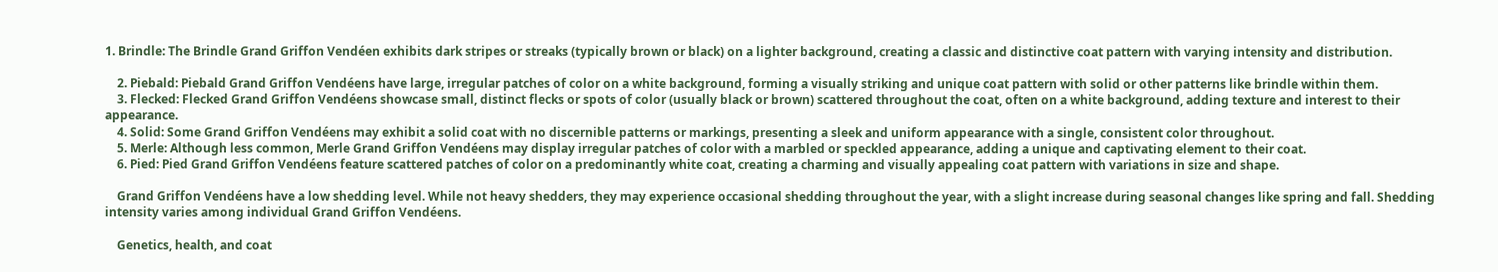1. Brindle: The Brindle Grand Griffon Vendéen exhibits dark stripes or streaks (typically brown or black) on a lighter background, creating a classic and distinctive coat pattern with varying intensity and distribution.

    2. Piebald: Piebald Grand Griffon Vendéens have large, irregular patches of color on a white background, forming a visually striking and unique coat pattern with solid or other patterns like brindle within them.
    3. Flecked: Flecked Grand Griffon Vendéens showcase small, distinct flecks or spots of color (usually black or brown) scattered throughout the coat, often on a white background, adding texture and interest to their appearance.
    4. Solid: Some Grand Griffon Vendéens may exhibit a solid coat with no discernible patterns or markings, presenting a sleek and uniform appearance with a single, consistent color throughout.
    5. Merle: Although less common, Merle Grand Griffon Vendéens may display irregular patches of color with a marbled or speckled appearance, adding a unique and captivating element to their coat.
    6. Pied: Pied Grand Griffon Vendéens feature scattered patches of color on a predominantly white coat, creating a charming and visually appealing coat pattern with variations in size and shape.

    Grand Griffon Vendéens have a low shedding level. While not heavy shedders, they may experience occasional shedding throughout the year, with a slight increase during seasonal changes like spring and fall. Shedding intensity varies among individual Grand Griffon Vendéens.

    Genetics, health, and coat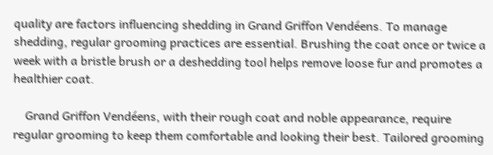quality are factors influencing shedding in Grand Griffon Vendéens. To manage shedding, regular grooming practices are essential. Brushing the coat once or twice a week with a bristle brush or a deshedding tool helps remove loose fur and promotes a healthier coat.

    Grand Griffon Vendéens, with their rough coat and noble appearance, require regular grooming to keep them comfortable and looking their best. Tailored grooming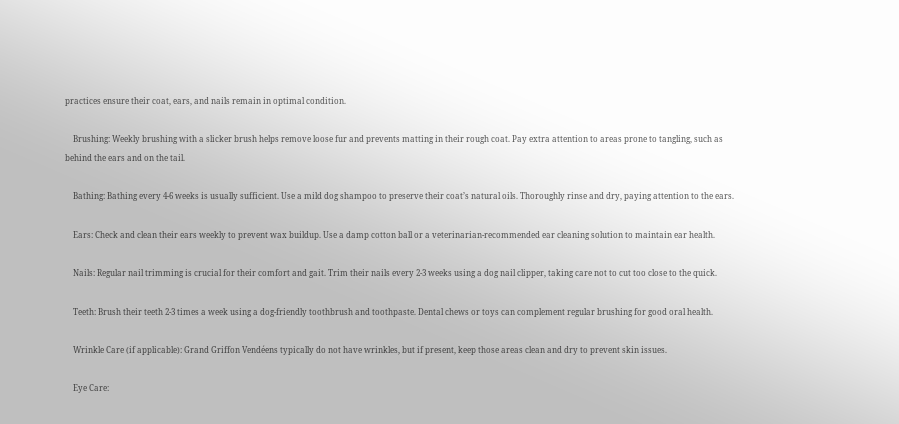practices ensure their coat, ears, and nails remain in optimal condition.

    Brushing: Weekly brushing with a slicker brush helps remove loose fur and prevents matting in their rough coat. Pay extra attention to areas prone to tangling, such as behind the ears and on the tail.

    Bathing: Bathing every 4-6 weeks is usually sufficient. Use a mild dog shampoo to preserve their coat’s natural oils. Thoroughly rinse and dry, paying attention to the ears.

    Ears: Check and clean their ears weekly to prevent wax buildup. Use a damp cotton ball or a veterinarian-recommended ear cleaning solution to maintain ear health.

    Nails: Regular nail trimming is crucial for their comfort and gait. Trim their nails every 2-3 weeks using a dog nail clipper, taking care not to cut too close to the quick.

    Teeth: Brush their teeth 2-3 times a week using a dog-friendly toothbrush and toothpaste. Dental chews or toys can complement regular brushing for good oral health.

    Wrinkle Care (if applicable): Grand Griffon Vendéens typically do not have wrinkles, but if present, keep those areas clean and dry to prevent skin issues.

    Eye Care: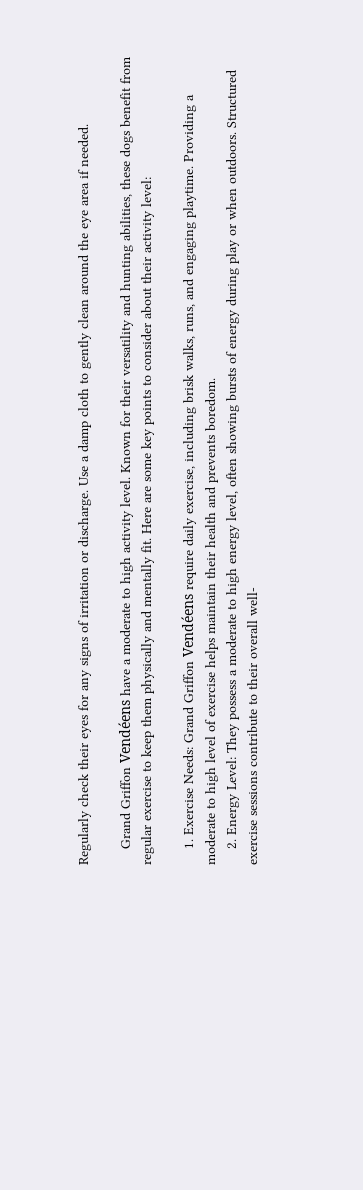Regularly check their eyes for any signs of irritation or discharge. Use a damp cloth to gently clean around the eye area if needed.

    Grand Griffon Vendéens have a moderate to high activity level. Known for their versatility and hunting abilities, these dogs benefit from regular exercise to keep them physically and mentally fit. Here are some key points to consider about their activity level:

    1. Exercise Needs: Grand Griffon Vendéens require daily exercise, including brisk walks, runs, and engaging playtime. Providing a moderate to high level of exercise helps maintain their health and prevents boredom.
    2. Energy Level: They possess a moderate to high energy level, often showing bursts of energy during play or when outdoors. Structured exercise sessions contribute to their overall well-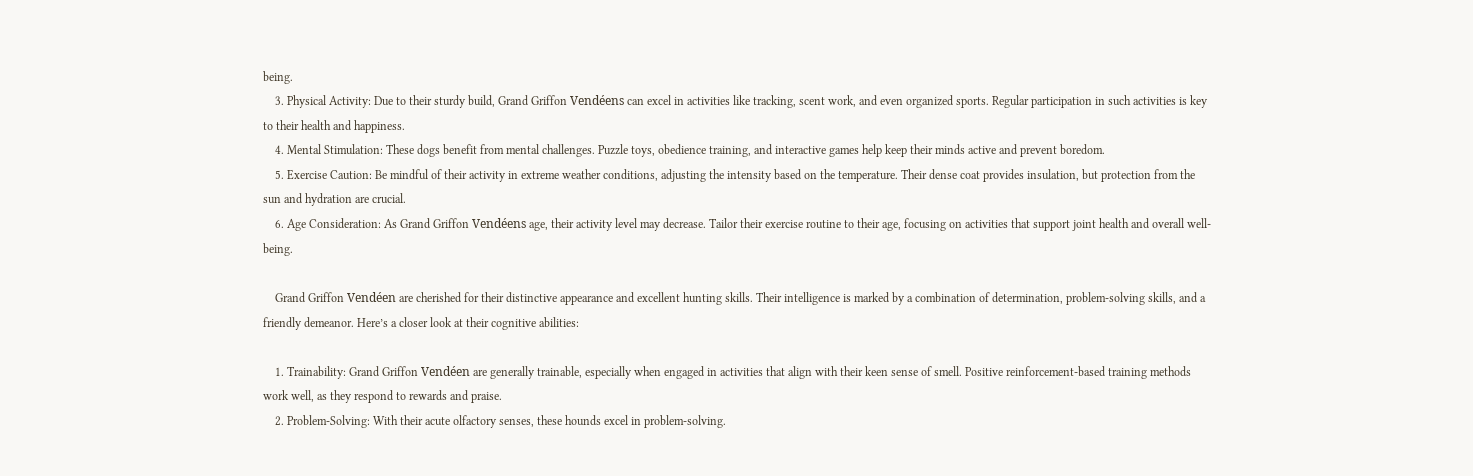being.
    3. Physical Activity: Due to their sturdy build, Grand Griffon Vendéens can excel in activities like tracking, scent work, and even organized sports. Regular participation in such activities is key to their health and happiness.
    4. Mental Stimulation: These dogs benefit from mental challenges. Puzzle toys, obedience training, and interactive games help keep their minds active and prevent boredom.
    5. Exercise Caution: Be mindful of their activity in extreme weather conditions, adjusting the intensity based on the temperature. Their dense coat provides insulation, but protection from the sun and hydration are crucial.
    6. Age Consideration: As Grand Griffon Vendéens age, their activity level may decrease. Tailor their exercise routine to their age, focusing on activities that support joint health and overall well-being.

    Grand Griffon Vendéen are cherished for their distinctive appearance and excellent hunting skills. Their intelligence is marked by a combination of determination, problem-solving skills, and a friendly demeanor. Here’s a closer look at their cognitive abilities:

    1. Trainability: Grand Griffon Vendéen are generally trainable, especially when engaged in activities that align with their keen sense of smell. Positive reinforcement-based training methods work well, as they respond to rewards and praise.
    2. Problem-Solving: With their acute olfactory senses, these hounds excel in problem-solving.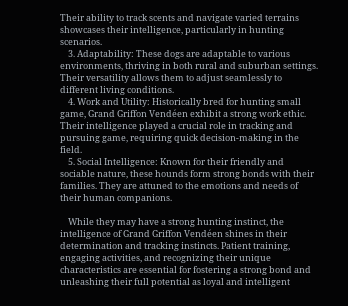Their ability to track scents and navigate varied terrains showcases their intelligence, particularly in hunting scenarios.
    3. Adaptability: These dogs are adaptable to various environments, thriving in both rural and suburban settings. Their versatility allows them to adjust seamlessly to different living conditions.
    4. Work and Utility: Historically bred for hunting small game, Grand Griffon Vendéen exhibit a strong work ethic. Their intelligence played a crucial role in tracking and pursuing game, requiring quick decision-making in the field.
    5. Social Intelligence: Known for their friendly and sociable nature, these hounds form strong bonds with their families. They are attuned to the emotions and needs of their human companions.

    While they may have a strong hunting instinct, the intelligence of Grand Griffon Vendéen shines in their determination and tracking instincts. Patient training, engaging activities, and recognizing their unique characteristics are essential for fostering a strong bond and unleashing their full potential as loyal and intelligent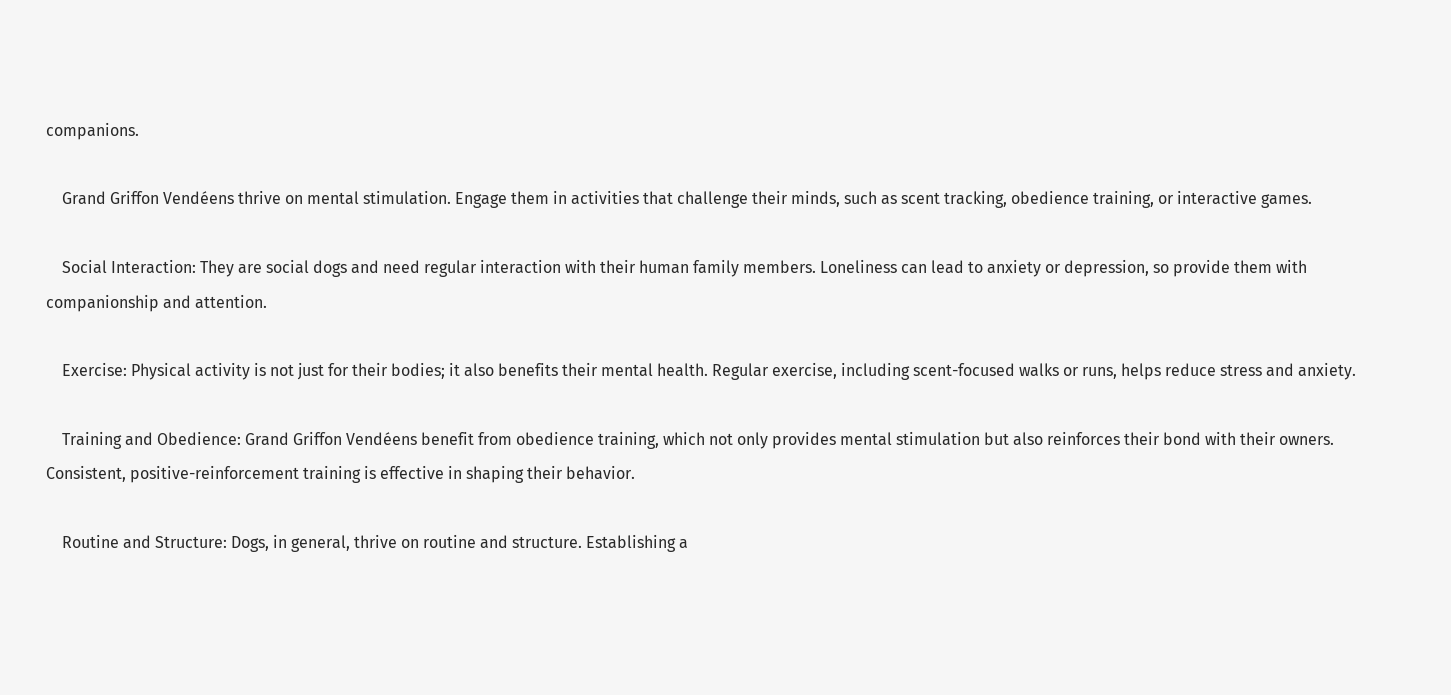companions.

    Grand Griffon Vendéens thrive on mental stimulation. Engage them in activities that challenge their minds, such as scent tracking, obedience training, or interactive games.

    Social Interaction: They are social dogs and need regular interaction with their human family members. Loneliness can lead to anxiety or depression, so provide them with companionship and attention.

    Exercise: Physical activity is not just for their bodies; it also benefits their mental health. Regular exercise, including scent-focused walks or runs, helps reduce stress and anxiety.

    Training and Obedience: Grand Griffon Vendéens benefit from obedience training, which not only provides mental stimulation but also reinforces their bond with their owners. Consistent, positive-reinforcement training is effective in shaping their behavior.

    Routine and Structure: Dogs, in general, thrive on routine and structure. Establishing a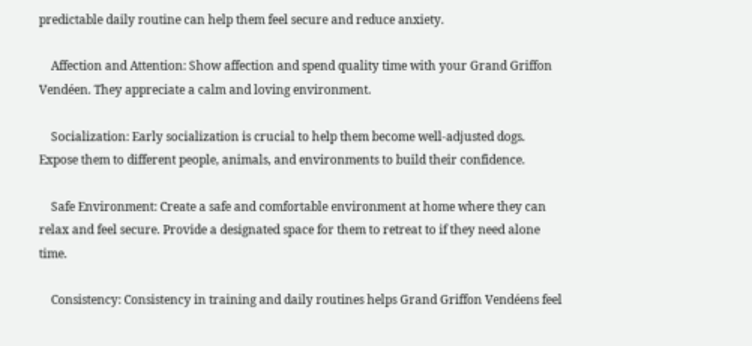predictable daily routine can help them feel secure and reduce anxiety.

    Affection and Attention: Show affection and spend quality time with your Grand Griffon Vendéen. They appreciate a calm and loving environment.

    Socialization: Early socialization is crucial to help them become well-adjusted dogs. Expose them to different people, animals, and environments to build their confidence.

    Safe Environment: Create a safe and comfortable environment at home where they can relax and feel secure. Provide a designated space for them to retreat to if they need alone time.

    Consistency: Consistency in training and daily routines helps Grand Griffon Vendéens feel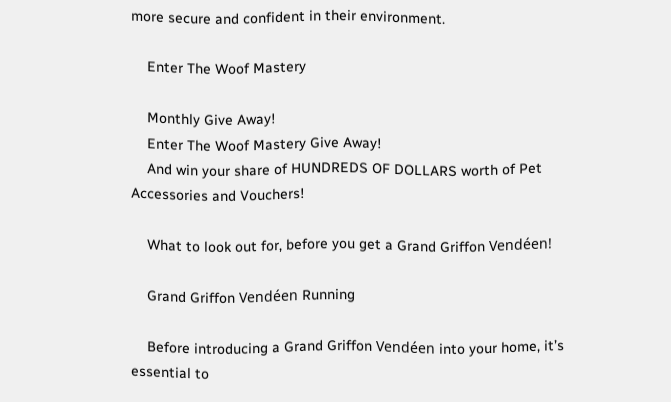more secure and confident in their environment.

    Enter The Woof Mastery

    Monthly Give Away!
    Enter The Woof Mastery Give Away!
    And win your share of HUNDREDS OF DOLLARS worth of Pet Accessories and Vouchers!

    What to look out for, before you get a Grand Griffon Vendéen!

    Grand Griffon Vendéen Running

    Before introducing a Grand Griffon Vendéen into your home, it’s essential to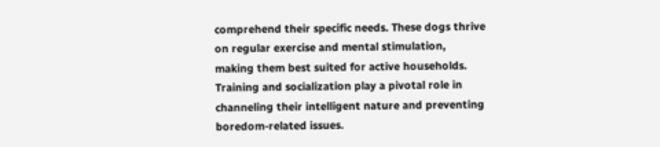comprehend their specific needs. These dogs thrive on regular exercise and mental stimulation, making them best suited for active households. Training and socialization play a pivotal role in channeling their intelligent nature and preventing boredom-related issues.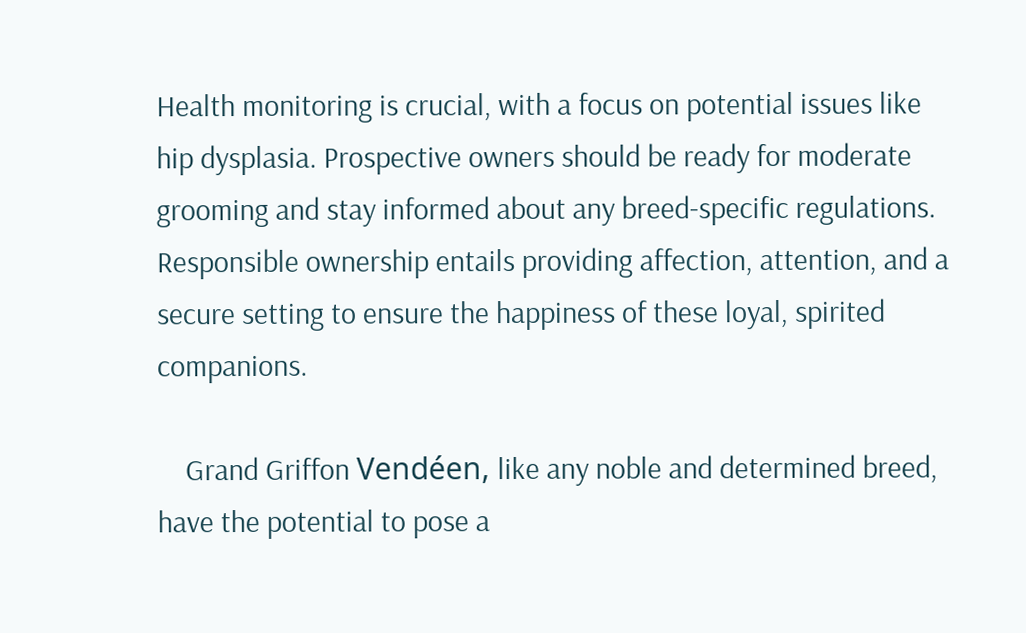Health monitoring is crucial, with a focus on potential issues like hip dysplasia. Prospective owners should be ready for moderate grooming and stay informed about any breed-specific regulations. Responsible ownership entails providing affection, attention, and a secure setting to ensure the happiness of these loyal, spirited companions.

    Grand Griffon Vendéen, like any noble and determined breed, have the potential to pose a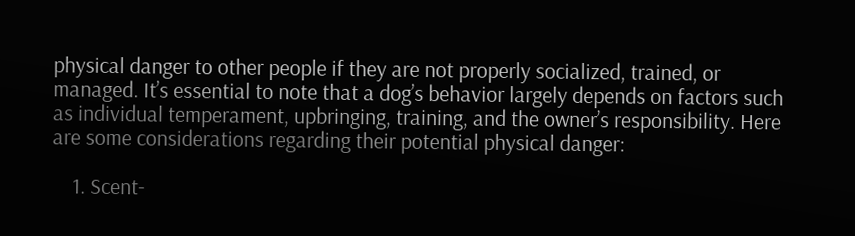physical danger to other people if they are not properly socialized, trained, or managed. It’s essential to note that a dog’s behavior largely depends on factors such as individual temperament, upbringing, training, and the owner’s responsibility. Here are some considerations regarding their potential physical danger:

    1. Scent-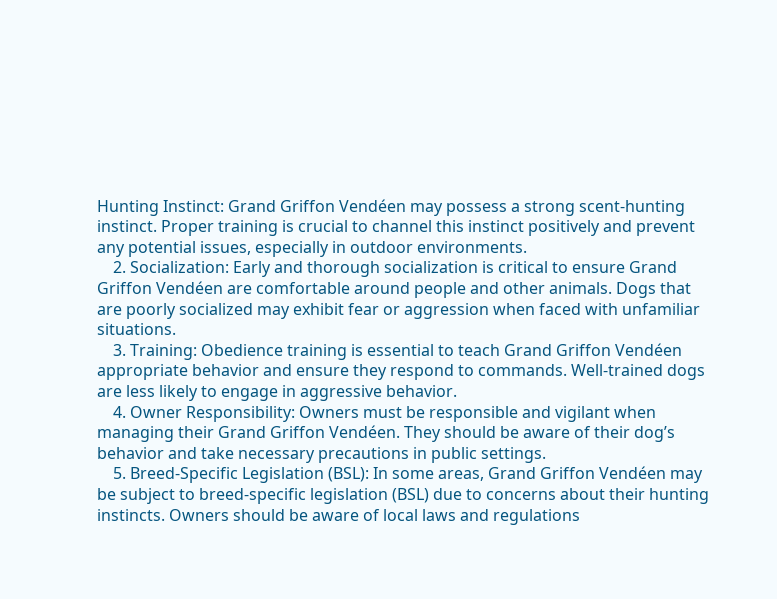Hunting Instinct: Grand Griffon Vendéen may possess a strong scent-hunting instinct. Proper training is crucial to channel this instinct positively and prevent any potential issues, especially in outdoor environments.
    2. Socialization: Early and thorough socialization is critical to ensure Grand Griffon Vendéen are comfortable around people and other animals. Dogs that are poorly socialized may exhibit fear or aggression when faced with unfamiliar situations.
    3. Training: Obedience training is essential to teach Grand Griffon Vendéen appropriate behavior and ensure they respond to commands. Well-trained dogs are less likely to engage in aggressive behavior.
    4. Owner Responsibility: Owners must be responsible and vigilant when managing their Grand Griffon Vendéen. They should be aware of their dog’s behavior and take necessary precautions in public settings.
    5. Breed-Specific Legislation (BSL): In some areas, Grand Griffon Vendéen may be subject to breed-specific legislation (BSL) due to concerns about their hunting instincts. Owners should be aware of local laws and regulations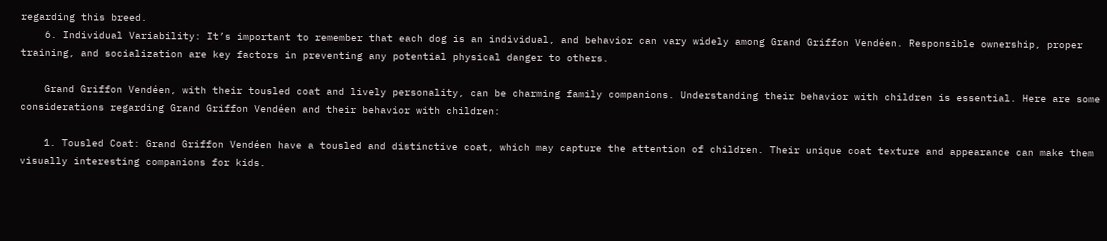regarding this breed.
    6. Individual Variability: It’s important to remember that each dog is an individual, and behavior can vary widely among Grand Griffon Vendéen. Responsible ownership, proper training, and socialization are key factors in preventing any potential physical danger to others.

    Grand Griffon Vendéen, with their tousled coat and lively personality, can be charming family companions. Understanding their behavior with children is essential. Here are some considerations regarding Grand Griffon Vendéen and their behavior with children:

    1. Tousled Coat: Grand Griffon Vendéen have a tousled and distinctive coat, which may capture the attention of children. Their unique coat texture and appearance can make them visually interesting companions for kids.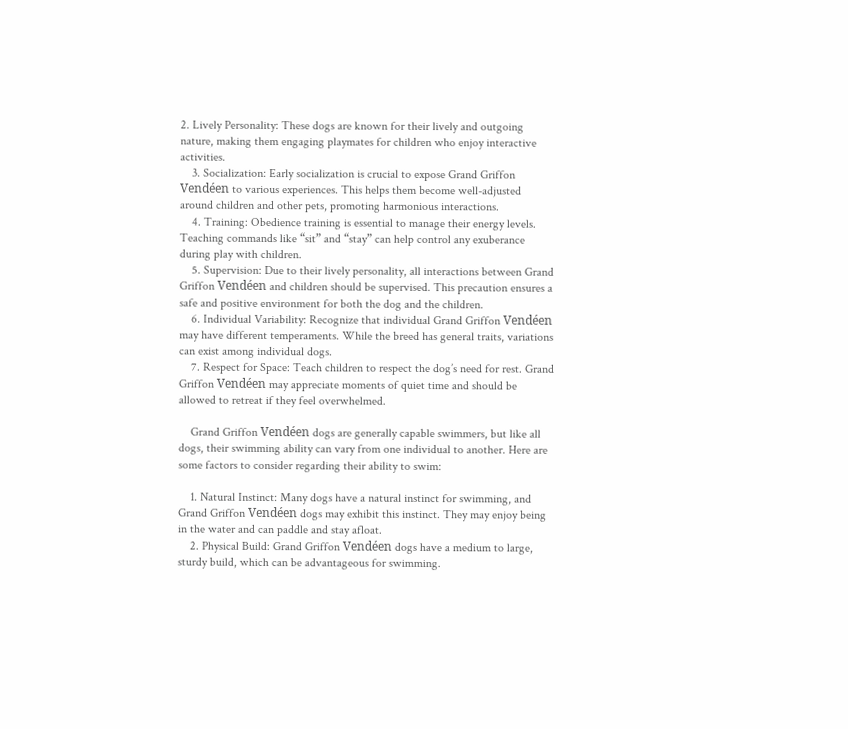2. Lively Personality: These dogs are known for their lively and outgoing nature, making them engaging playmates for children who enjoy interactive activities.
    3. Socialization: Early socialization is crucial to expose Grand Griffon Vendéen to various experiences. This helps them become well-adjusted around children and other pets, promoting harmonious interactions.
    4. Training: Obedience training is essential to manage their energy levels. Teaching commands like “sit” and “stay” can help control any exuberance during play with children.
    5. Supervision: Due to their lively personality, all interactions between Grand Griffon Vendéen and children should be supervised. This precaution ensures a safe and positive environment for both the dog and the children.
    6. Individual Variability: Recognize that individual Grand Griffon Vendéen may have different temperaments. While the breed has general traits, variations can exist among individual dogs.
    7. Respect for Space: Teach children to respect the dog’s need for rest. Grand Griffon Vendéen may appreciate moments of quiet time and should be allowed to retreat if they feel overwhelmed.

    Grand Griffon Vendéen dogs are generally capable swimmers, but like all dogs, their swimming ability can vary from one individual to another. Here are some factors to consider regarding their ability to swim:

    1. Natural Instinct: Many dogs have a natural instinct for swimming, and Grand Griffon Vendéen dogs may exhibit this instinct. They may enjoy being in the water and can paddle and stay afloat.
    2. Physical Build: Grand Griffon Vendéen dogs have a medium to large, sturdy build, which can be advantageous for swimming.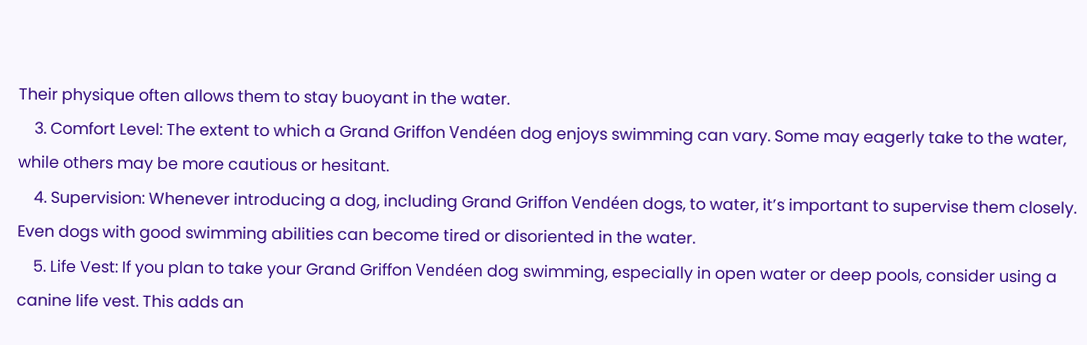Their physique often allows them to stay buoyant in the water.
    3. Comfort Level: The extent to which a Grand Griffon Vendéen dog enjoys swimming can vary. Some may eagerly take to the water, while others may be more cautious or hesitant.
    4. Supervision: Whenever introducing a dog, including Grand Griffon Vendéen dogs, to water, it’s important to supervise them closely. Even dogs with good swimming abilities can become tired or disoriented in the water.
    5. Life Vest: If you plan to take your Grand Griffon Vendéen dog swimming, especially in open water or deep pools, consider using a canine life vest. This adds an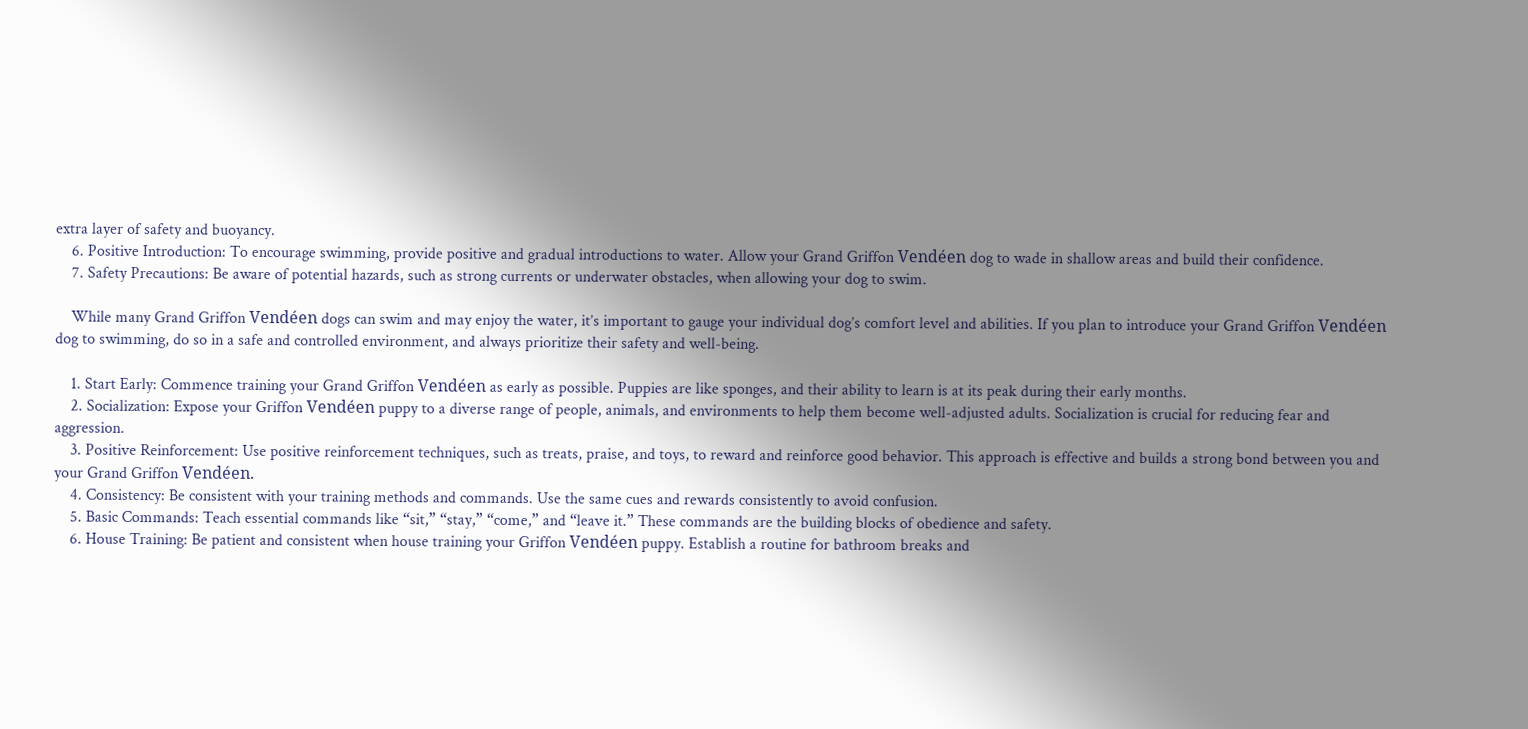extra layer of safety and buoyancy.
    6. Positive Introduction: To encourage swimming, provide positive and gradual introductions to water. Allow your Grand Griffon Vendéen dog to wade in shallow areas and build their confidence.
    7. Safety Precautions: Be aware of potential hazards, such as strong currents or underwater obstacles, when allowing your dog to swim.

    While many Grand Griffon Vendéen dogs can swim and may enjoy the water, it’s important to gauge your individual dog’s comfort level and abilities. If you plan to introduce your Grand Griffon Vendéen dog to swimming, do so in a safe and controlled environment, and always prioritize their safety and well-being.

    1. Start Early: Commence training your Grand Griffon Vendéen as early as possible. Puppies are like sponges, and their ability to learn is at its peak during their early months.
    2. Socialization: Expose your Griffon Vendéen puppy to a diverse range of people, animals, and environments to help them become well-adjusted adults. Socialization is crucial for reducing fear and aggression.
    3. Positive Reinforcement: Use positive reinforcement techniques, such as treats, praise, and toys, to reward and reinforce good behavior. This approach is effective and builds a strong bond between you and your Grand Griffon Vendéen.
    4. Consistency: Be consistent with your training methods and commands. Use the same cues and rewards consistently to avoid confusion.
    5. Basic Commands: Teach essential commands like “sit,” “stay,” “come,” and “leave it.” These commands are the building blocks of obedience and safety.
    6. House Training: Be patient and consistent when house training your Griffon Vendéen puppy. Establish a routine for bathroom breaks and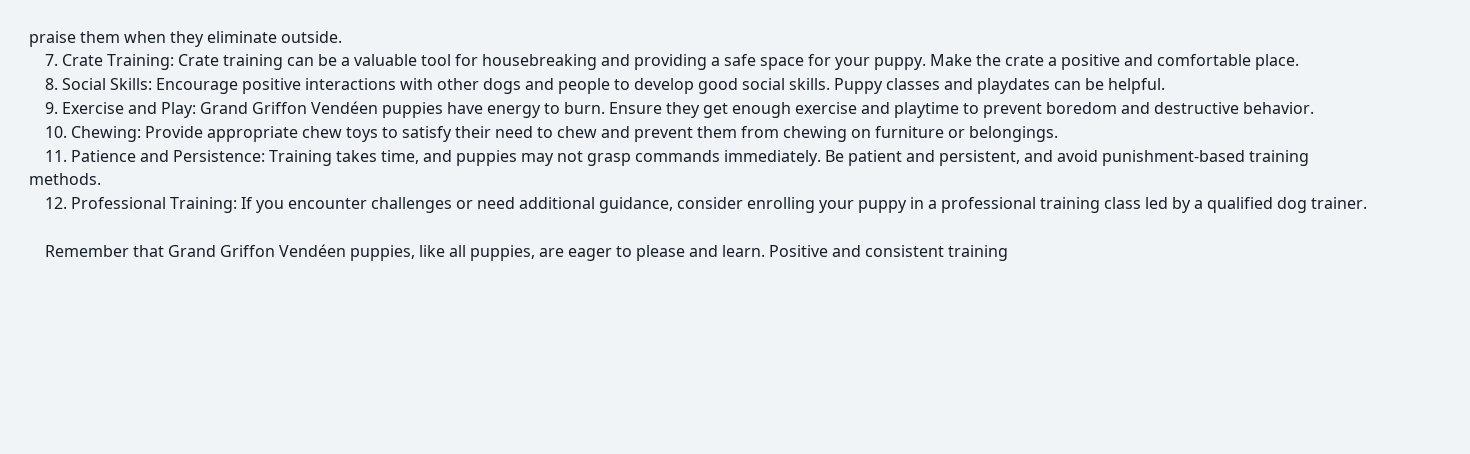praise them when they eliminate outside.
    7. Crate Training: Crate training can be a valuable tool for housebreaking and providing a safe space for your puppy. Make the crate a positive and comfortable place.
    8. Social Skills: Encourage positive interactions with other dogs and people to develop good social skills. Puppy classes and playdates can be helpful.
    9. Exercise and Play: Grand Griffon Vendéen puppies have energy to burn. Ensure they get enough exercise and playtime to prevent boredom and destructive behavior.
    10. Chewing: Provide appropriate chew toys to satisfy their need to chew and prevent them from chewing on furniture or belongings.
    11. Patience and Persistence: Training takes time, and puppies may not grasp commands immediately. Be patient and persistent, and avoid punishment-based training methods.
    12. Professional Training: If you encounter challenges or need additional guidance, consider enrolling your puppy in a professional training class led by a qualified dog trainer.

    Remember that Grand Griffon Vendéen puppies, like all puppies, are eager to please and learn. Positive and consistent training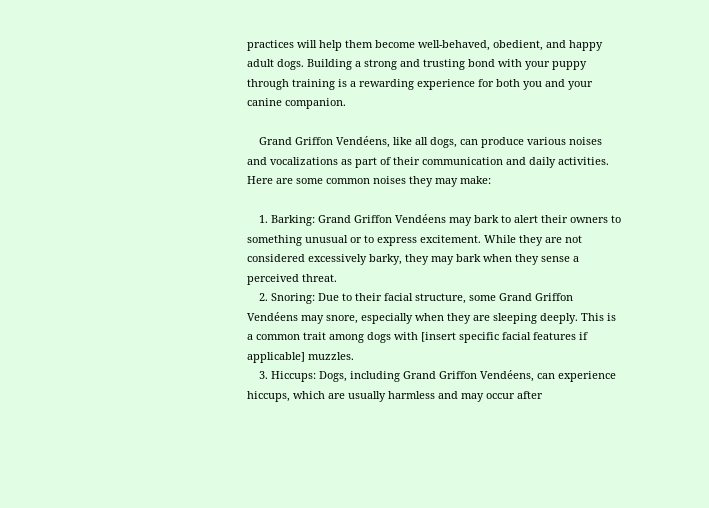practices will help them become well-behaved, obedient, and happy adult dogs. Building a strong and trusting bond with your puppy through training is a rewarding experience for both you and your canine companion.

    Grand Griffon Vendéens, like all dogs, can produce various noises and vocalizations as part of their communication and daily activities. Here are some common noises they may make:

    1. Barking: Grand Griffon Vendéens may bark to alert their owners to something unusual or to express excitement. While they are not considered excessively barky, they may bark when they sense a perceived threat.
    2. Snoring: Due to their facial structure, some Grand Griffon Vendéens may snore, especially when they are sleeping deeply. This is a common trait among dogs with [insert specific facial features if applicable] muzzles.
    3. Hiccups: Dogs, including Grand Griffon Vendéens, can experience hiccups, which are usually harmless and may occur after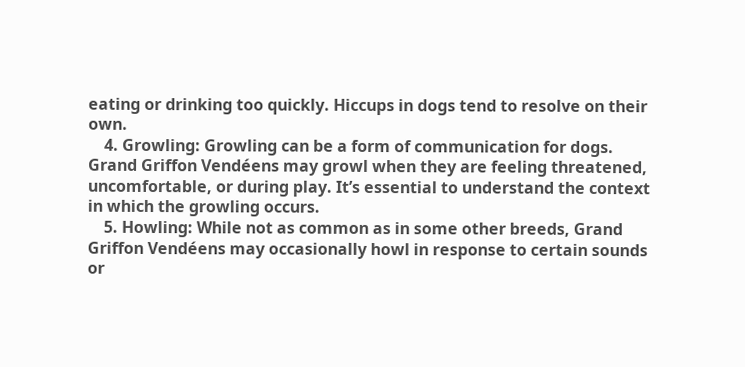eating or drinking too quickly. Hiccups in dogs tend to resolve on their own.
    4. Growling: Growling can be a form of communication for dogs. Grand Griffon Vendéens may growl when they are feeling threatened, uncomfortable, or during play. It’s essential to understand the context in which the growling occurs.
    5. Howling: While not as common as in some other breeds, Grand Griffon Vendéens may occasionally howl in response to certain sounds or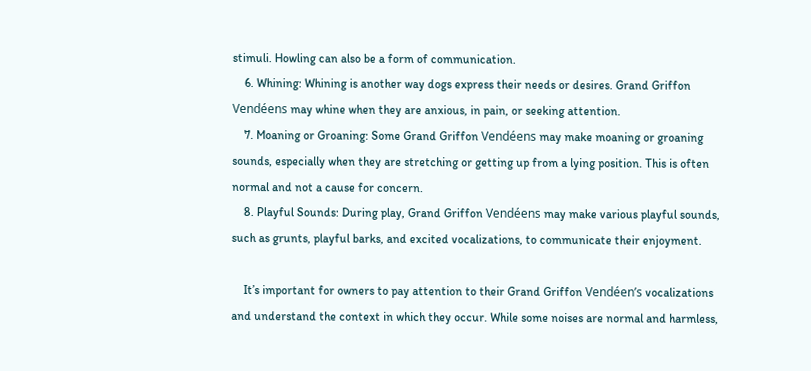stimuli. Howling can also be a form of communication.
    6. Whining: Whining is another way dogs express their needs or desires. Grand Griffon Vendéens may whine when they are anxious, in pain, or seeking attention.
    7. Moaning or Groaning: Some Grand Griffon Vendéens may make moaning or groaning sounds, especially when they are stretching or getting up from a lying position. This is often normal and not a cause for concern.
    8. Playful Sounds: During play, Grand Griffon Vendéens may make various playful sounds, such as grunts, playful barks, and excited vocalizations, to communicate their enjoyment.

    It’s important for owners to pay attention to their Grand Griffon Vendéen’s vocalizations and understand the context in which they occur. While some noises are normal and harmless,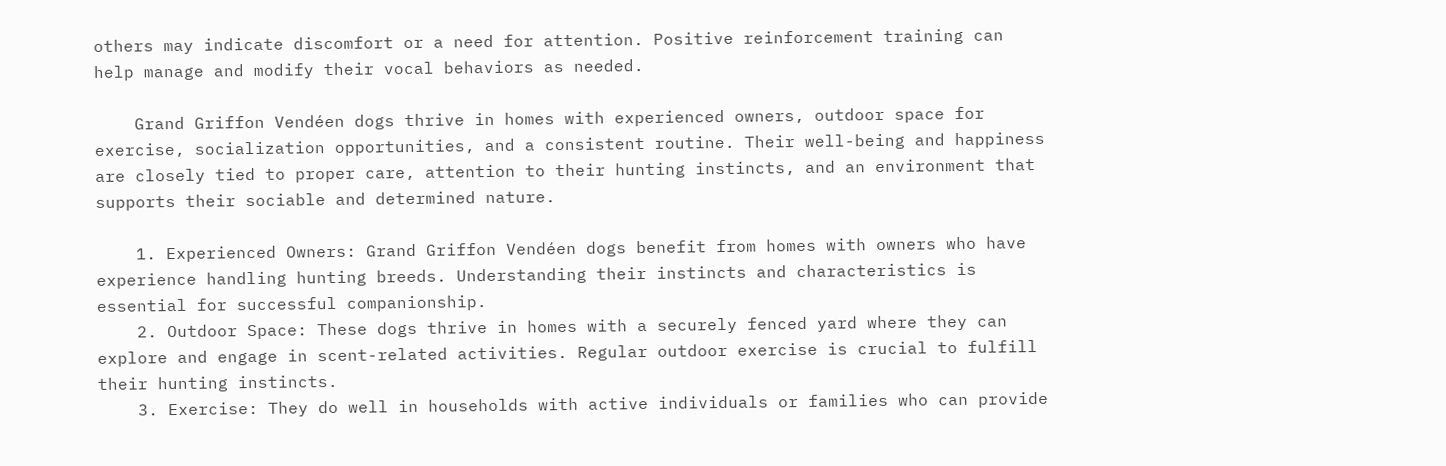others may indicate discomfort or a need for attention. Positive reinforcement training can help manage and modify their vocal behaviors as needed.

    Grand Griffon Vendéen dogs thrive in homes with experienced owners, outdoor space for exercise, socialization opportunities, and a consistent routine. Their well-being and happiness are closely tied to proper care, attention to their hunting instincts, and an environment that supports their sociable and determined nature.

    1. Experienced Owners: Grand Griffon Vendéen dogs benefit from homes with owners who have experience handling hunting breeds. Understanding their instincts and characteristics is essential for successful companionship.
    2. Outdoor Space: These dogs thrive in homes with a securely fenced yard where they can explore and engage in scent-related activities. Regular outdoor exercise is crucial to fulfill their hunting instincts.
    3. Exercise: They do well in households with active individuals or families who can provide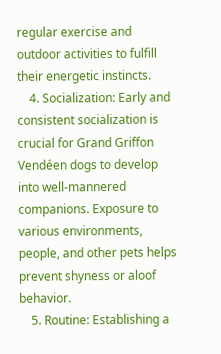regular exercise and outdoor activities to fulfill their energetic instincts.
    4. Socialization: Early and consistent socialization is crucial for Grand Griffon Vendéen dogs to develop into well-mannered companions. Exposure to various environments, people, and other pets helps prevent shyness or aloof behavior.
    5. Routine: Establishing a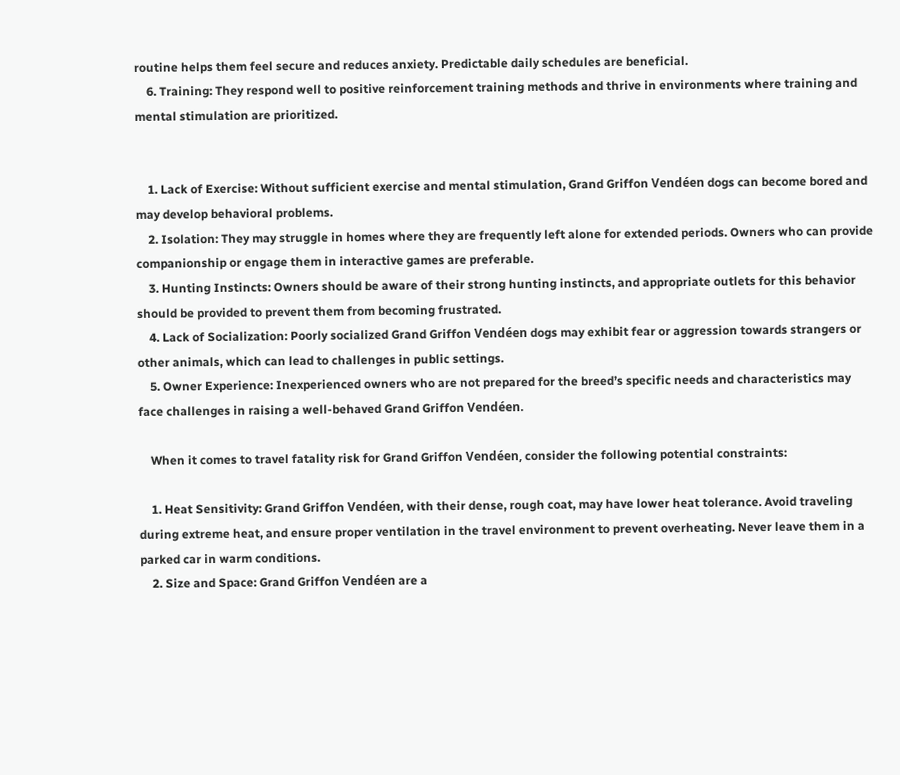routine helps them feel secure and reduces anxiety. Predictable daily schedules are beneficial.
    6. Training: They respond well to positive reinforcement training methods and thrive in environments where training and mental stimulation are prioritized.


    1. Lack of Exercise: Without sufficient exercise and mental stimulation, Grand Griffon Vendéen dogs can become bored and may develop behavioral problems.
    2. Isolation: They may struggle in homes where they are frequently left alone for extended periods. Owners who can provide companionship or engage them in interactive games are preferable.
    3. Hunting Instincts: Owners should be aware of their strong hunting instincts, and appropriate outlets for this behavior should be provided to prevent them from becoming frustrated.
    4. Lack of Socialization: Poorly socialized Grand Griffon Vendéen dogs may exhibit fear or aggression towards strangers or other animals, which can lead to challenges in public settings.
    5. Owner Experience: Inexperienced owners who are not prepared for the breed’s specific needs and characteristics may face challenges in raising a well-behaved Grand Griffon Vendéen.

    When it comes to travel fatality risk for Grand Griffon Vendéen, consider the following potential constraints:

    1. Heat Sensitivity: Grand Griffon Vendéen, with their dense, rough coat, may have lower heat tolerance. Avoid traveling during extreme heat, and ensure proper ventilation in the travel environment to prevent overheating. Never leave them in a parked car in warm conditions.
    2. Size and Space: Grand Griffon Vendéen are a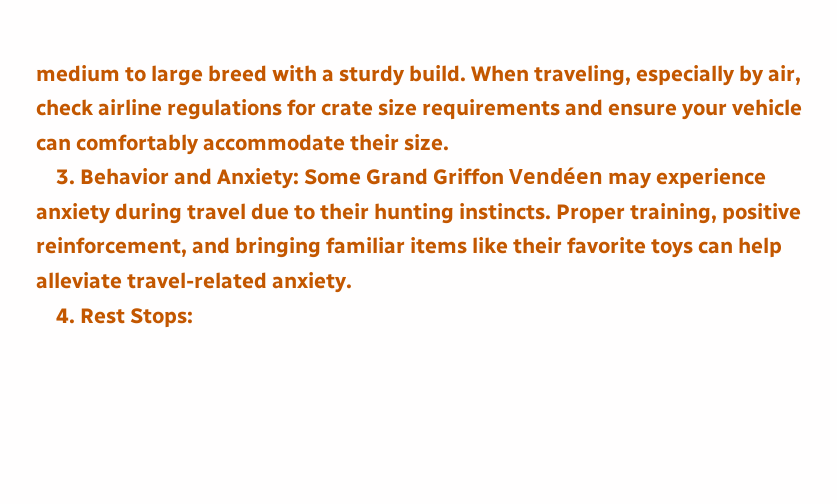medium to large breed with a sturdy build. When traveling, especially by air, check airline regulations for crate size requirements and ensure your vehicle can comfortably accommodate their size.
    3. Behavior and Anxiety: Some Grand Griffon Vendéen may experience anxiety during travel due to their hunting instincts. Proper training, positive reinforcement, and bringing familiar items like their favorite toys can help alleviate travel-related anxiety.
    4. Rest Stops: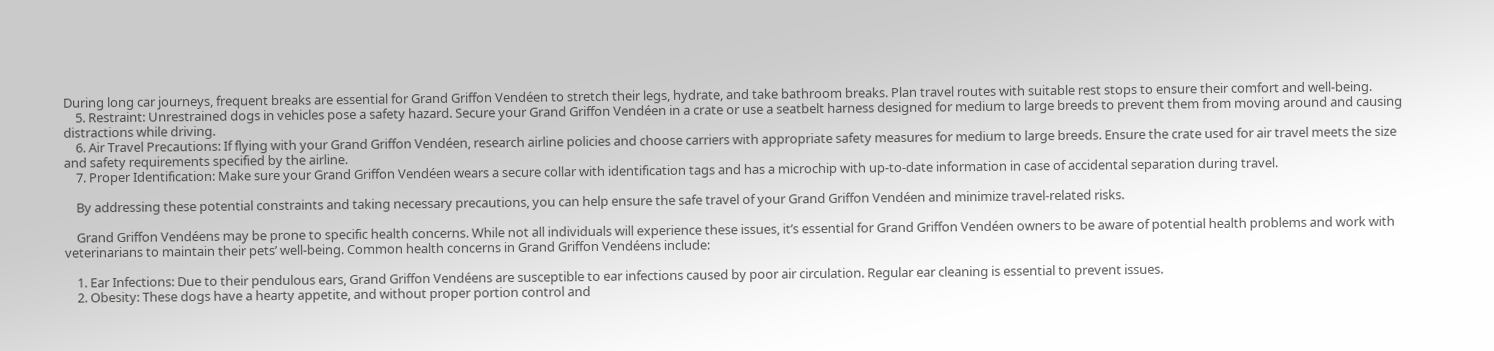During long car journeys, frequent breaks are essential for Grand Griffon Vendéen to stretch their legs, hydrate, and take bathroom breaks. Plan travel routes with suitable rest stops to ensure their comfort and well-being.
    5. Restraint: Unrestrained dogs in vehicles pose a safety hazard. Secure your Grand Griffon Vendéen in a crate or use a seatbelt harness designed for medium to large breeds to prevent them from moving around and causing distractions while driving.
    6. Air Travel Precautions: If flying with your Grand Griffon Vendéen, research airline policies and choose carriers with appropriate safety measures for medium to large breeds. Ensure the crate used for air travel meets the size and safety requirements specified by the airline.
    7. Proper Identification: Make sure your Grand Griffon Vendéen wears a secure collar with identification tags and has a microchip with up-to-date information in case of accidental separation during travel.

    By addressing these potential constraints and taking necessary precautions, you can help ensure the safe travel of your Grand Griffon Vendéen and minimize travel-related risks.

    Grand Griffon Vendéens may be prone to specific health concerns. While not all individuals will experience these issues, it’s essential for Grand Griffon Vendéen owners to be aware of potential health problems and work with veterinarians to maintain their pets’ well-being. Common health concerns in Grand Griffon Vendéens include:

    1. Ear Infections: Due to their pendulous ears, Grand Griffon Vendéens are susceptible to ear infections caused by poor air circulation. Regular ear cleaning is essential to prevent issues.
    2. Obesity: These dogs have a hearty appetite, and without proper portion control and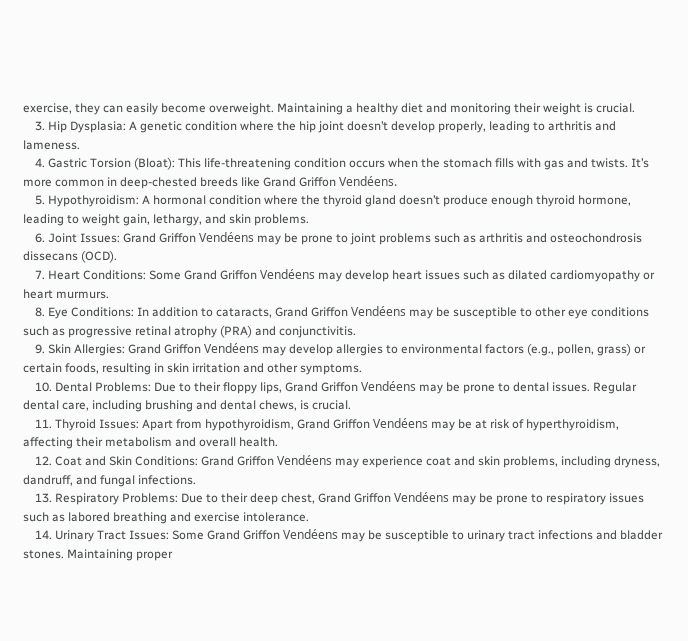exercise, they can easily become overweight. Maintaining a healthy diet and monitoring their weight is crucial.
    3. Hip Dysplasia: A genetic condition where the hip joint doesn’t develop properly, leading to arthritis and lameness.
    4. Gastric Torsion (Bloat): This life-threatening condition occurs when the stomach fills with gas and twists. It’s more common in deep-chested breeds like Grand Griffon Vendéens.
    5. Hypothyroidism: A hormonal condition where the thyroid gland doesn’t produce enough thyroid hormone, leading to weight gain, lethargy, and skin problems.
    6. Joint Issues: Grand Griffon Vendéens may be prone to joint problems such as arthritis and osteochondrosis dissecans (OCD).
    7. Heart Conditions: Some Grand Griffon Vendéens may develop heart issues such as dilated cardiomyopathy or heart murmurs.
    8. Eye Conditions: In addition to cataracts, Grand Griffon Vendéens may be susceptible to other eye conditions such as progressive retinal atrophy (PRA) and conjunctivitis.
    9. Skin Allergies: Grand Griffon Vendéens may develop allergies to environmental factors (e.g., pollen, grass) or certain foods, resulting in skin irritation and other symptoms.
    10. Dental Problems: Due to their floppy lips, Grand Griffon Vendéens may be prone to dental issues. Regular dental care, including brushing and dental chews, is crucial.
    11. Thyroid Issues: Apart from hypothyroidism, Grand Griffon Vendéens may be at risk of hyperthyroidism, affecting their metabolism and overall health.
    12. Coat and Skin Conditions: Grand Griffon Vendéens may experience coat and skin problems, including dryness, dandruff, and fungal infections.
    13. Respiratory Problems: Due to their deep chest, Grand Griffon Vendéens may be prone to respiratory issues such as labored breathing and exercise intolerance.
    14. Urinary Tract Issues: Some Grand Griffon Vendéens may be susceptible to urinary tract infections and bladder stones. Maintaining proper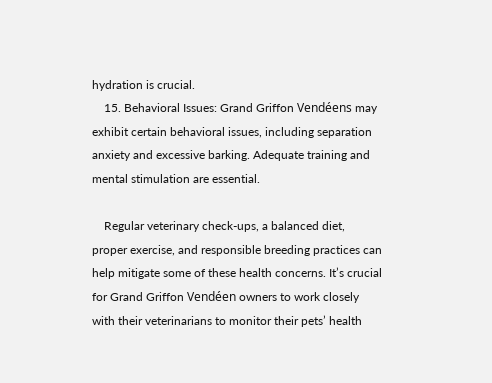hydration is crucial.
    15. Behavioral Issues: Grand Griffon Vendéens may exhibit certain behavioral issues, including separation anxiety and excessive barking. Adequate training and mental stimulation are essential.

    Regular veterinary check-ups, a balanced diet, proper exercise, and responsible breeding practices can help mitigate some of these health concerns. It’s crucial for Grand Griffon Vendéen owners to work closely with their veterinarians to monitor their pets’ health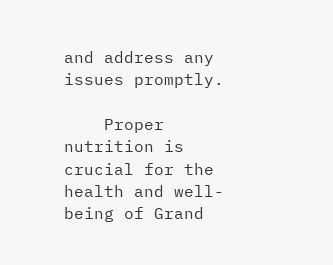and address any issues promptly.

    Proper nutrition is crucial for the health and well-being of Grand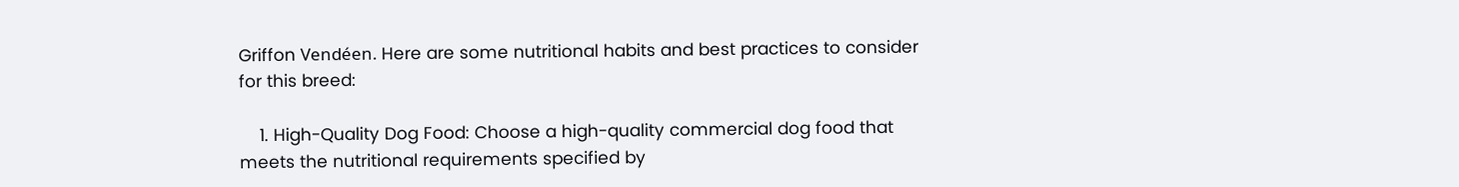Griffon Vendéen. Here are some nutritional habits and best practices to consider for this breed:

    1. High-Quality Dog Food: Choose a high-quality commercial dog food that meets the nutritional requirements specified by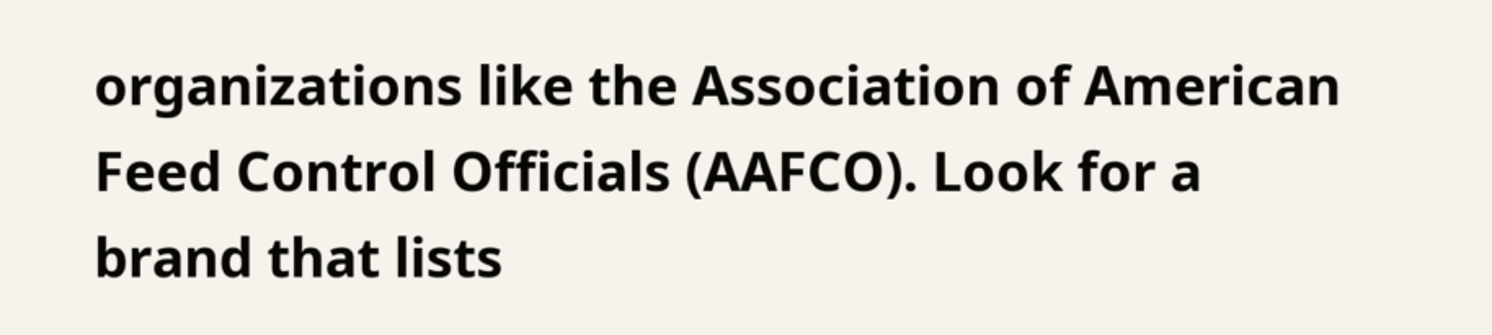organizations like the Association of American Feed Control Officials (AAFCO). Look for a brand that lists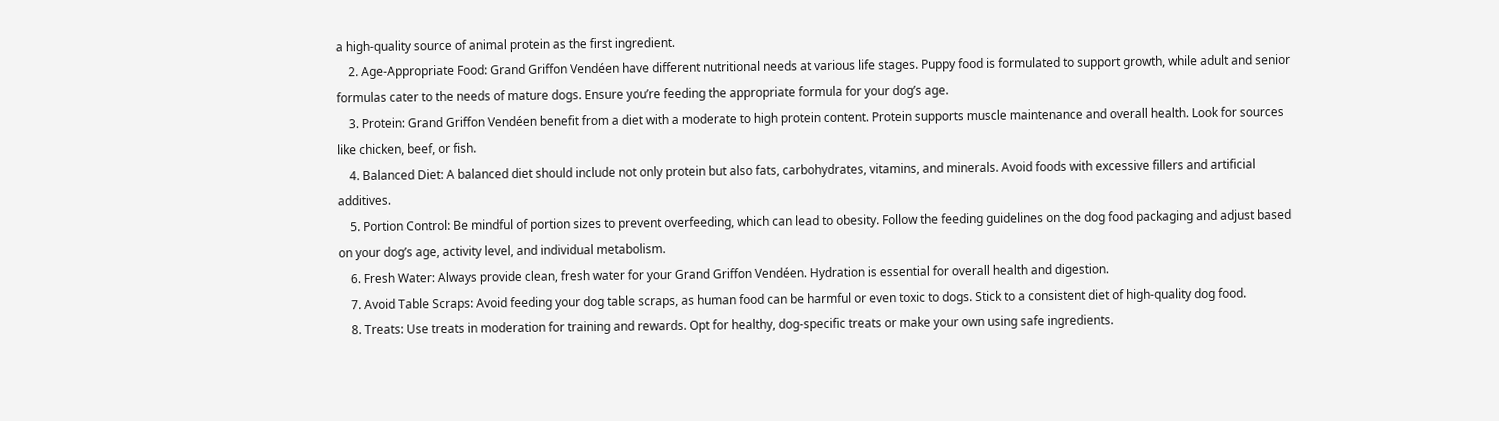a high-quality source of animal protein as the first ingredient.
    2. Age-Appropriate Food: Grand Griffon Vendéen have different nutritional needs at various life stages. Puppy food is formulated to support growth, while adult and senior formulas cater to the needs of mature dogs. Ensure you’re feeding the appropriate formula for your dog’s age.
    3. Protein: Grand Griffon Vendéen benefit from a diet with a moderate to high protein content. Protein supports muscle maintenance and overall health. Look for sources like chicken, beef, or fish.
    4. Balanced Diet: A balanced diet should include not only protein but also fats, carbohydrates, vitamins, and minerals. Avoid foods with excessive fillers and artificial additives.
    5. Portion Control: Be mindful of portion sizes to prevent overfeeding, which can lead to obesity. Follow the feeding guidelines on the dog food packaging and adjust based on your dog’s age, activity level, and individual metabolism.
    6. Fresh Water: Always provide clean, fresh water for your Grand Griffon Vendéen. Hydration is essential for overall health and digestion.
    7. Avoid Table Scraps: Avoid feeding your dog table scraps, as human food can be harmful or even toxic to dogs. Stick to a consistent diet of high-quality dog food.
    8. Treats: Use treats in moderation for training and rewards. Opt for healthy, dog-specific treats or make your own using safe ingredients.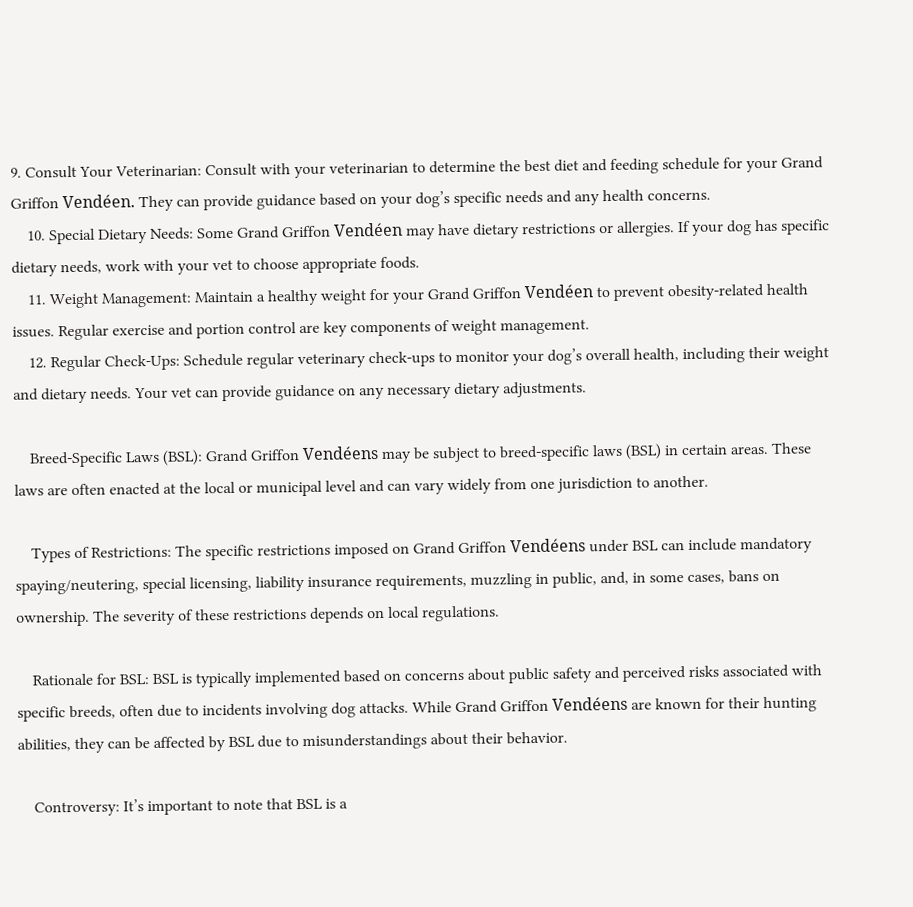9. Consult Your Veterinarian: Consult with your veterinarian to determine the best diet and feeding schedule for your Grand Griffon Vendéen. They can provide guidance based on your dog’s specific needs and any health concerns.
    10. Special Dietary Needs: Some Grand Griffon Vendéen may have dietary restrictions or allergies. If your dog has specific dietary needs, work with your vet to choose appropriate foods.
    11. Weight Management: Maintain a healthy weight for your Grand Griffon Vendéen to prevent obesity-related health issues. Regular exercise and portion control are key components of weight management.
    12. Regular Check-Ups: Schedule regular veterinary check-ups to monitor your dog’s overall health, including their weight and dietary needs. Your vet can provide guidance on any necessary dietary adjustments.

    Breed-Specific Laws (BSL): Grand Griffon Vendéens may be subject to breed-specific laws (BSL) in certain areas. These laws are often enacted at the local or municipal level and can vary widely from one jurisdiction to another.

    Types of Restrictions: The specific restrictions imposed on Grand Griffon Vendéens under BSL can include mandatory spaying/neutering, special licensing, liability insurance requirements, muzzling in public, and, in some cases, bans on ownership. The severity of these restrictions depends on local regulations.

    Rationale for BSL: BSL is typically implemented based on concerns about public safety and perceived risks associated with specific breeds, often due to incidents involving dog attacks. While Grand Griffon Vendéens are known for their hunting abilities, they can be affected by BSL due to misunderstandings about their behavior.

    Controversy: It’s important to note that BSL is a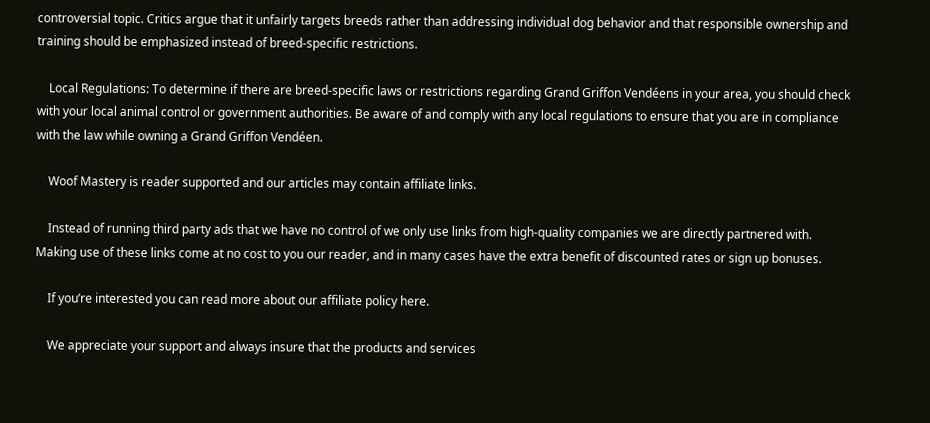controversial topic. Critics argue that it unfairly targets breeds rather than addressing individual dog behavior and that responsible ownership and training should be emphasized instead of breed-specific restrictions.

    Local Regulations: To determine if there are breed-specific laws or restrictions regarding Grand Griffon Vendéens in your area, you should check with your local animal control or government authorities. Be aware of and comply with any local regulations to ensure that you are in compliance with the law while owning a Grand Griffon Vendéen.

    Woof Mastery is reader supported and our articles may contain affiliate links.

    Instead of running third party ads that we have no control of we only use links from high-quality companies we are directly partnered with. Making use of these links come at no cost to you our reader, and in many cases have the extra benefit of discounted rates or sign up bonuses.

    If you’re interested you can read more about our affiliate policy here.

    We appreciate your support and always insure that the products and services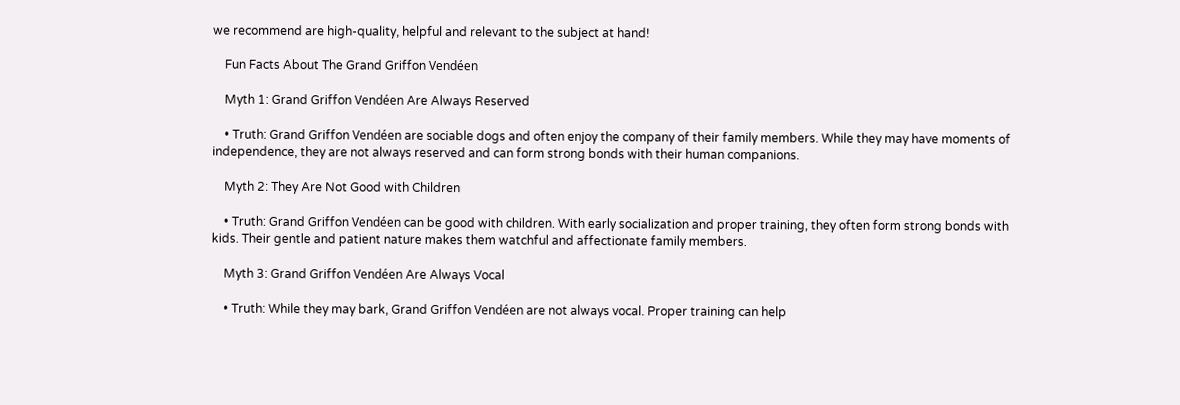we recommend are high-quality, helpful and relevant to the subject at hand!

    Fun Facts About The Grand Griffon Vendéen

    Myth 1: Grand Griffon Vendéen Are Always Reserved

    • Truth: Grand Griffon Vendéen are sociable dogs and often enjoy the company of their family members. While they may have moments of independence, they are not always reserved and can form strong bonds with their human companions.

    Myth 2: They Are Not Good with Children

    • Truth: Grand Griffon Vendéen can be good with children. With early socialization and proper training, they often form strong bonds with kids. Their gentle and patient nature makes them watchful and affectionate family members.

    Myth 3: Grand Griffon Vendéen Are Always Vocal

    • Truth: While they may bark, Grand Griffon Vendéen are not always vocal. Proper training can help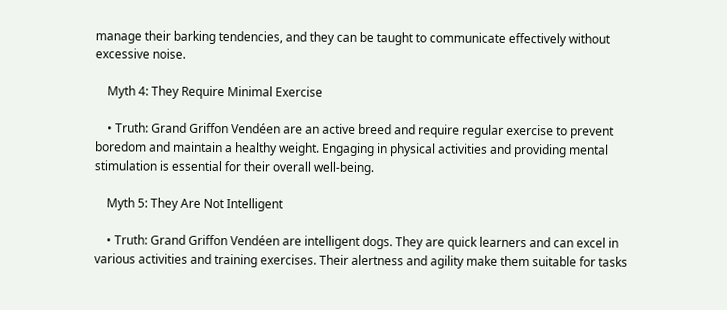manage their barking tendencies, and they can be taught to communicate effectively without excessive noise.

    Myth 4: They Require Minimal Exercise

    • Truth: Grand Griffon Vendéen are an active breed and require regular exercise to prevent boredom and maintain a healthy weight. Engaging in physical activities and providing mental stimulation is essential for their overall well-being.

    Myth 5: They Are Not Intelligent

    • Truth: Grand Griffon Vendéen are intelligent dogs. They are quick learners and can excel in various activities and training exercises. Their alertness and agility make them suitable for tasks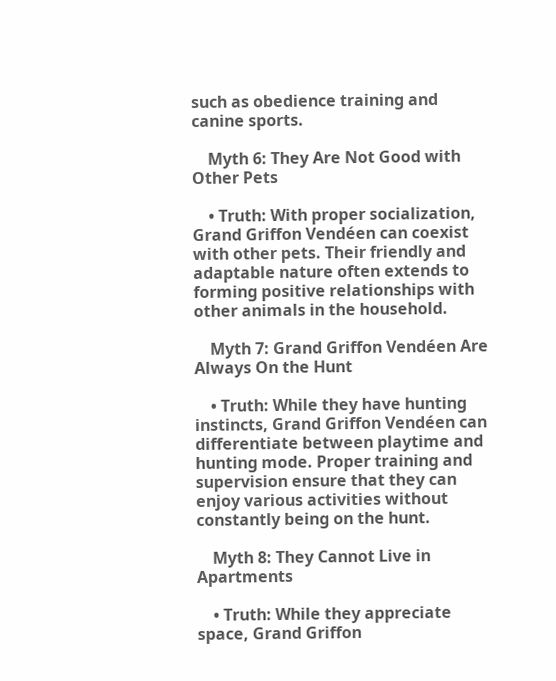such as obedience training and canine sports.

    Myth 6: They Are Not Good with Other Pets

    • Truth: With proper socialization, Grand Griffon Vendéen can coexist with other pets. Their friendly and adaptable nature often extends to forming positive relationships with other animals in the household.

    Myth 7: Grand Griffon Vendéen Are Always On the Hunt

    • Truth: While they have hunting instincts, Grand Griffon Vendéen can differentiate between playtime and hunting mode. Proper training and supervision ensure that they can enjoy various activities without constantly being on the hunt.

    Myth 8: They Cannot Live in Apartments

    • Truth: While they appreciate space, Grand Griffon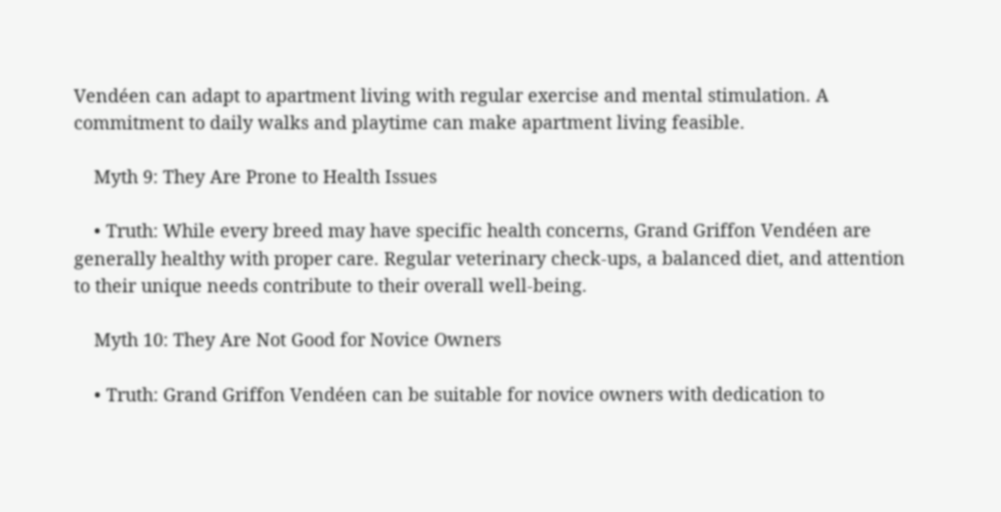Vendéen can adapt to apartment living with regular exercise and mental stimulation. A commitment to daily walks and playtime can make apartment living feasible.

    Myth 9: They Are Prone to Health Issues

    • Truth: While every breed may have specific health concerns, Grand Griffon Vendéen are generally healthy with proper care. Regular veterinary check-ups, a balanced diet, and attention to their unique needs contribute to their overall well-being.

    Myth 10: They Are Not Good for Novice Owners

    • Truth: Grand Griffon Vendéen can be suitable for novice owners with dedication to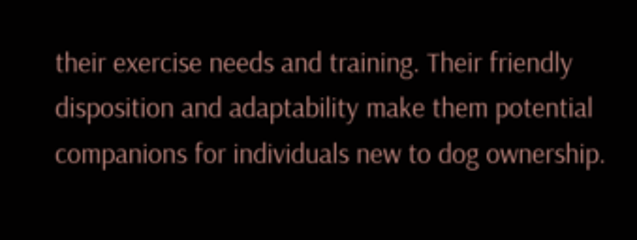their exercise needs and training. Their friendly disposition and adaptability make them potential companions for individuals new to dog ownership.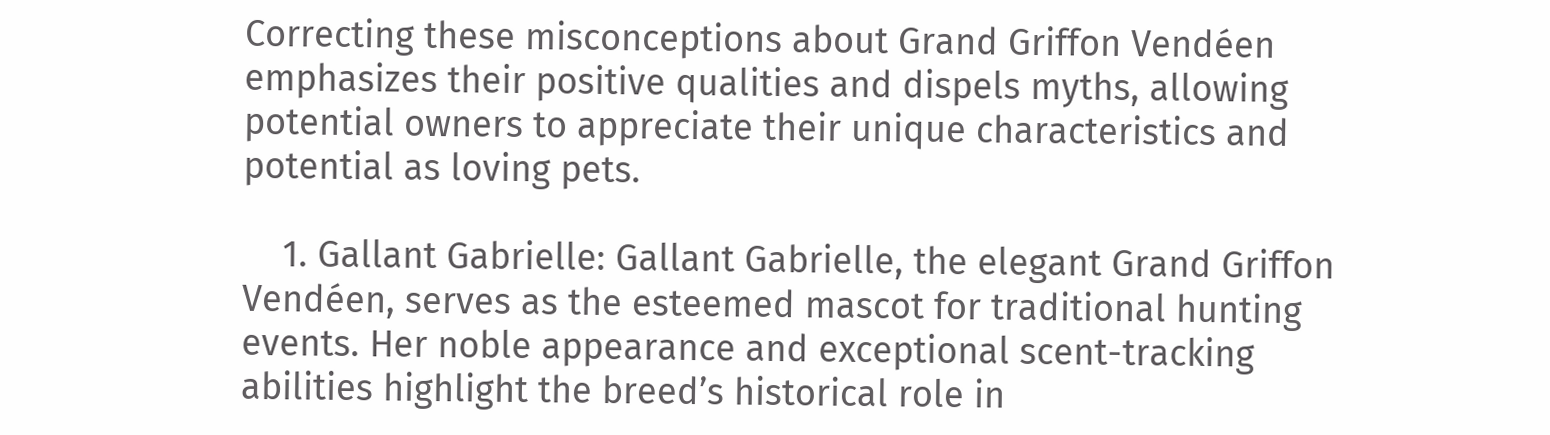Correcting these misconceptions about Grand Griffon Vendéen emphasizes their positive qualities and dispels myths, allowing potential owners to appreciate their unique characteristics and potential as loving pets.

    1. Gallant Gabrielle: Gallant Gabrielle, the elegant Grand Griffon Vendéen, serves as the esteemed mascot for traditional hunting events. Her noble appearance and exceptional scent-tracking abilities highlight the breed’s historical role in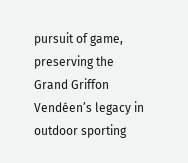pursuit of game, preserving the Grand Griffon Vendéen’s legacy in outdoor sporting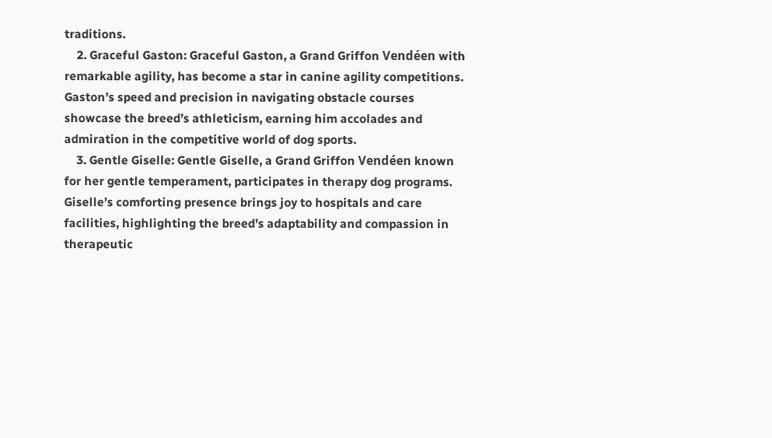traditions.
    2. Graceful Gaston: Graceful Gaston, a Grand Griffon Vendéen with remarkable agility, has become a star in canine agility competitions. Gaston’s speed and precision in navigating obstacle courses showcase the breed’s athleticism, earning him accolades and admiration in the competitive world of dog sports.
    3. Gentle Giselle: Gentle Giselle, a Grand Griffon Vendéen known for her gentle temperament, participates in therapy dog programs. Giselle’s comforting presence brings joy to hospitals and care facilities, highlighting the breed’s adaptability and compassion in therapeutic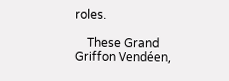roles.

    These Grand Griffon Vendéen,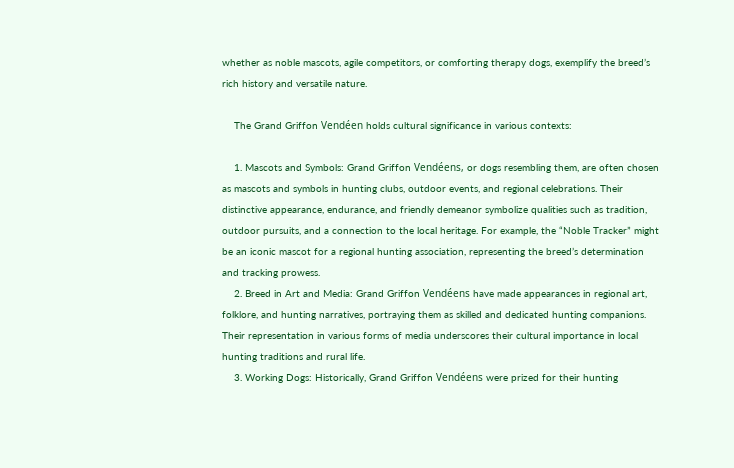whether as noble mascots, agile competitors, or comforting therapy dogs, exemplify the breed’s rich history and versatile nature.

    The Grand Griffon Vendéen holds cultural significance in various contexts:

    1. Mascots and Symbols: Grand Griffon Vendéens, or dogs resembling them, are often chosen as mascots and symbols in hunting clubs, outdoor events, and regional celebrations. Their distinctive appearance, endurance, and friendly demeanor symbolize qualities such as tradition, outdoor pursuits, and a connection to the local heritage. For example, the “Noble Tracker” might be an iconic mascot for a regional hunting association, representing the breed’s determination and tracking prowess.
    2. Breed in Art and Media: Grand Griffon Vendéens have made appearances in regional art, folklore, and hunting narratives, portraying them as skilled and dedicated hunting companions. Their representation in various forms of media underscores their cultural importance in local hunting traditions and rural life.
    3. Working Dogs: Historically, Grand Griffon Vendéens were prized for their hunting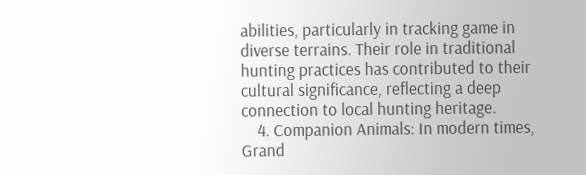abilities, particularly in tracking game in diverse terrains. Their role in traditional hunting practices has contributed to their cultural significance, reflecting a deep connection to local hunting heritage.
    4. Companion Animals: In modern times, Grand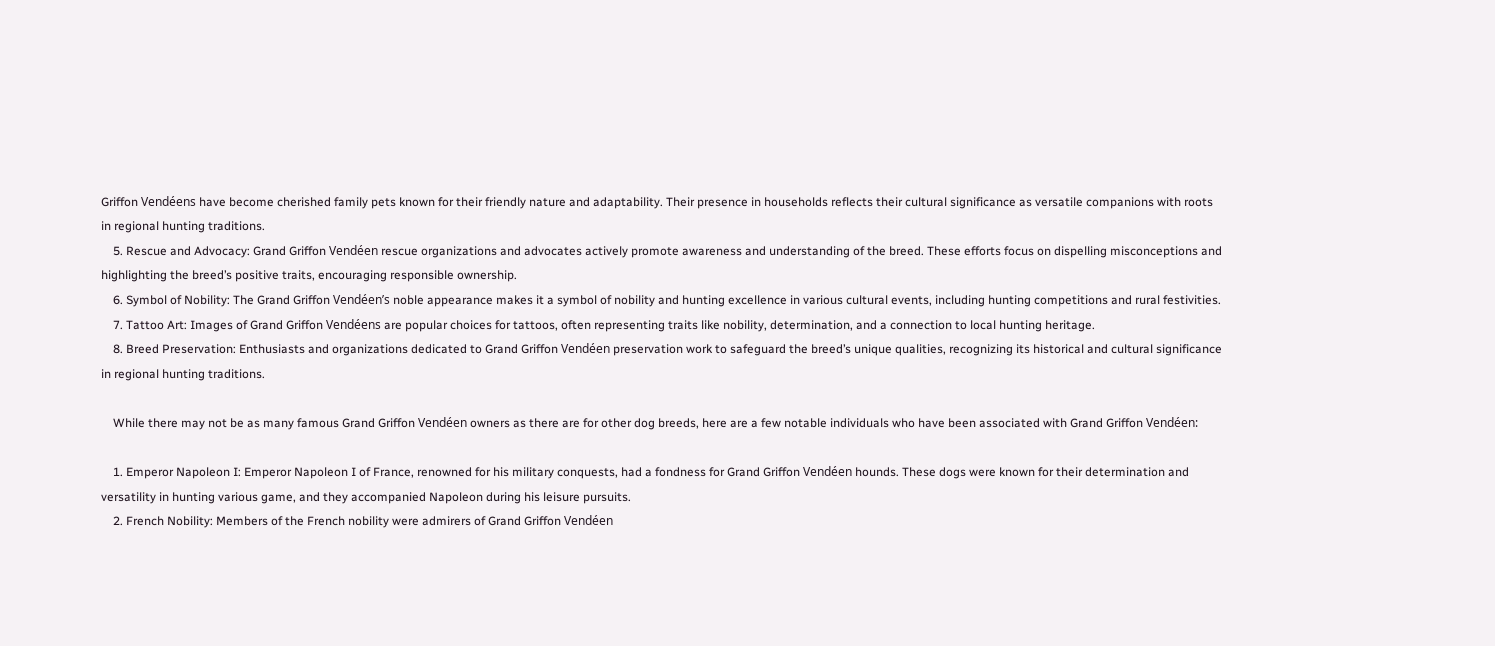Griffon Vendéens have become cherished family pets known for their friendly nature and adaptability. Their presence in households reflects their cultural significance as versatile companions with roots in regional hunting traditions.
    5. Rescue and Advocacy: Grand Griffon Vendéen rescue organizations and advocates actively promote awareness and understanding of the breed. These efforts focus on dispelling misconceptions and highlighting the breed’s positive traits, encouraging responsible ownership.
    6. Symbol of Nobility: The Grand Griffon Vendéen’s noble appearance makes it a symbol of nobility and hunting excellence in various cultural events, including hunting competitions and rural festivities.
    7. Tattoo Art: Images of Grand Griffon Vendéens are popular choices for tattoos, often representing traits like nobility, determination, and a connection to local hunting heritage.
    8. Breed Preservation: Enthusiasts and organizations dedicated to Grand Griffon Vendéen preservation work to safeguard the breed’s unique qualities, recognizing its historical and cultural significance in regional hunting traditions.

    While there may not be as many famous Grand Griffon Vendéen owners as there are for other dog breeds, here are a few notable individuals who have been associated with Grand Griffon Vendéen:

    1. Emperor Napoleon I: Emperor Napoleon I of France, renowned for his military conquests, had a fondness for Grand Griffon Vendéen hounds. These dogs were known for their determination and versatility in hunting various game, and they accompanied Napoleon during his leisure pursuits.
    2. French Nobility: Members of the French nobility were admirers of Grand Griffon Vendéen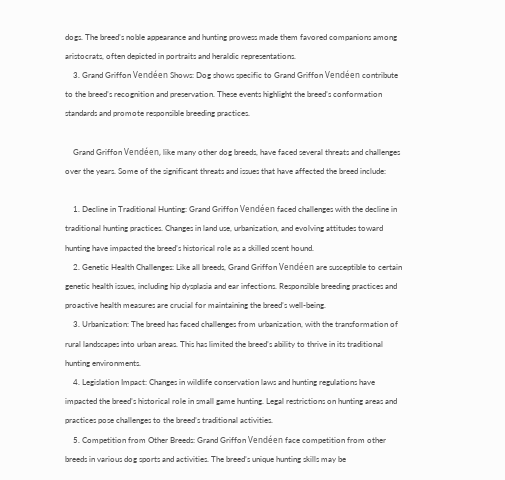dogs. The breed’s noble appearance and hunting prowess made them favored companions among aristocrats, often depicted in portraits and heraldic representations.
    3. Grand Griffon Vendéen Shows: Dog shows specific to Grand Griffon Vendéen contribute to the breed’s recognition and preservation. These events highlight the breed’s conformation standards and promote responsible breeding practices.

    Grand Griffon Vendéen, like many other dog breeds, have faced several threats and challenges over the years. Some of the significant threats and issues that have affected the breed include:

    1. Decline in Traditional Hunting: Grand Griffon Vendéen faced challenges with the decline in traditional hunting practices. Changes in land use, urbanization, and evolving attitudes toward hunting have impacted the breed’s historical role as a skilled scent hound.
    2. Genetic Health Challenges: Like all breeds, Grand Griffon Vendéen are susceptible to certain genetic health issues, including hip dysplasia and ear infections. Responsible breeding practices and proactive health measures are crucial for maintaining the breed’s well-being.
    3. Urbanization: The breed has faced challenges from urbanization, with the transformation of rural landscapes into urban areas. This has limited the breed’s ability to thrive in its traditional hunting environments.
    4. Legislation Impact: Changes in wildlife conservation laws and hunting regulations have impacted the breed’s historical role in small game hunting. Legal restrictions on hunting areas and practices pose challenges to the breed’s traditional activities.
    5. Competition from Other Breeds: Grand Griffon Vendéen face competition from other breeds in various dog sports and activities. The breed’s unique hunting skills may be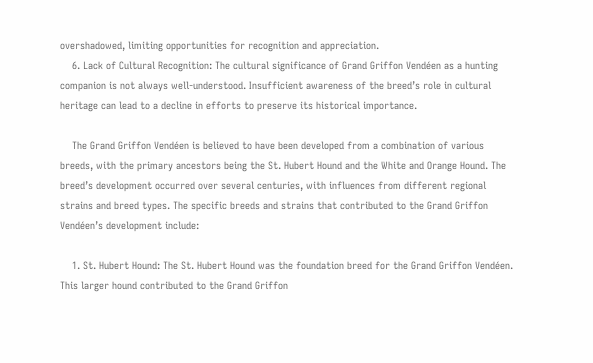overshadowed, limiting opportunities for recognition and appreciation.
    6. Lack of Cultural Recognition: The cultural significance of Grand Griffon Vendéen as a hunting companion is not always well-understood. Insufficient awareness of the breed’s role in cultural heritage can lead to a decline in efforts to preserve its historical importance.

    The Grand Griffon Vendéen is believed to have been developed from a combination of various breeds, with the primary ancestors being the St. Hubert Hound and the White and Orange Hound. The breed’s development occurred over several centuries, with influences from different regional strains and breed types. The specific breeds and strains that contributed to the Grand Griffon Vendéen’s development include:

    1. St. Hubert Hound: The St. Hubert Hound was the foundation breed for the Grand Griffon Vendéen. This larger hound contributed to the Grand Griffon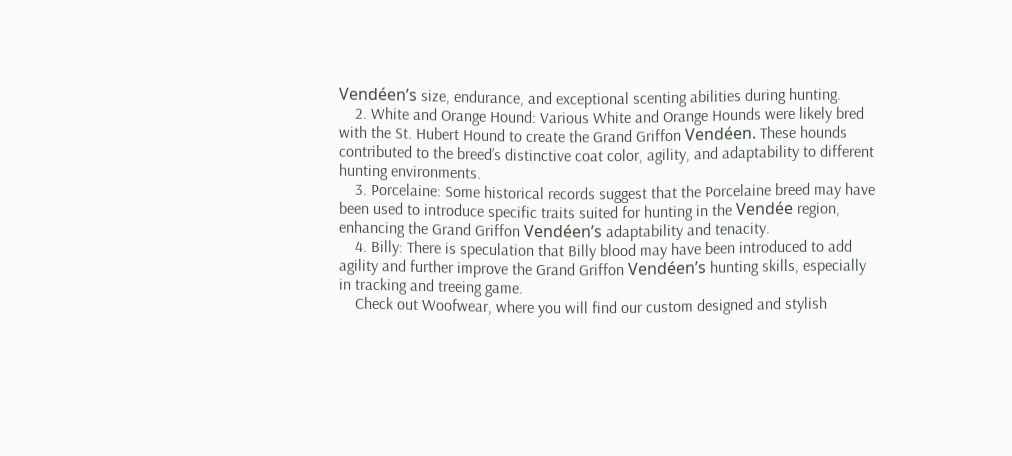Vendéen’s size, endurance, and exceptional scenting abilities during hunting.
    2. White and Orange Hound: Various White and Orange Hounds were likely bred with the St. Hubert Hound to create the Grand Griffon Vendéen. These hounds contributed to the breed’s distinctive coat color, agility, and adaptability to different hunting environments.
    3. Porcelaine: Some historical records suggest that the Porcelaine breed may have been used to introduce specific traits suited for hunting in the Vendée region, enhancing the Grand Griffon Vendéen’s adaptability and tenacity.
    4. Billy: There is speculation that Billy blood may have been introduced to add agility and further improve the Grand Griffon Vendéen’s hunting skills, especially in tracking and treeing game.
    Check out Woofwear, where you will find our custom designed and stylish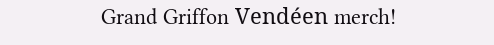Grand Griffon Vendéen merch!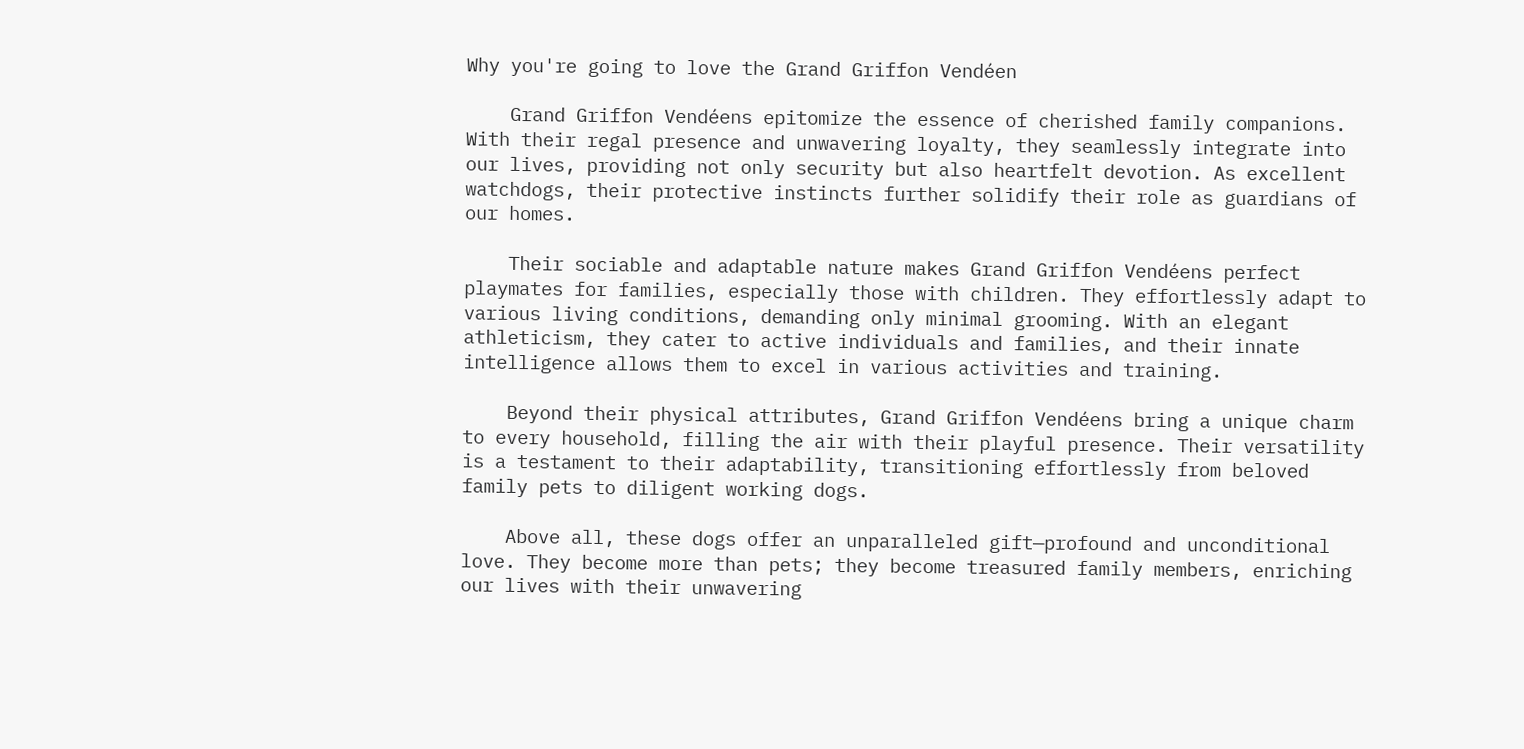Why you're going to love the Grand Griffon Vendéen

    Grand Griffon Vendéens epitomize the essence of cherished family companions. With their regal presence and unwavering loyalty, they seamlessly integrate into our lives, providing not only security but also heartfelt devotion. As excellent watchdogs, their protective instincts further solidify their role as guardians of our homes.

    Their sociable and adaptable nature makes Grand Griffon Vendéens perfect playmates for families, especially those with children. They effortlessly adapt to various living conditions, demanding only minimal grooming. With an elegant athleticism, they cater to active individuals and families, and their innate intelligence allows them to excel in various activities and training.

    Beyond their physical attributes, Grand Griffon Vendéens bring a unique charm to every household, filling the air with their playful presence. Their versatility is a testament to their adaptability, transitioning effortlessly from beloved family pets to diligent working dogs.

    Above all, these dogs offer an unparalleled gift—profound and unconditional love. They become more than pets; they become treasured family members, enriching our lives with their unwavering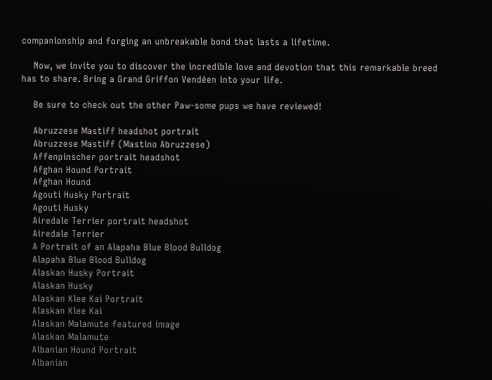companionship and forging an unbreakable bond that lasts a lifetime.

    Now, we invite you to discover the incredible love and devotion that this remarkable breed has to share. Bring a Grand Griffon Vendéen into your life.

    Be sure to check out the other Paw-some pups we have reviewed!

    Abruzzese Mastiff headshot portrait
    Abruzzese Mastiff (Mastino Abruzzese)
    Affenpinscher portrait headshot
    Afghan Hound Portrait
    Afghan Hound
    Agouti Husky Portrait
    Agouti Husky
    Airedale Terrier portrait headshot
    Airedale Terrier
    A Portrait of an Alapaha Blue Blood Bulldog
    Alapaha Blue Blood Bulldog
    Alaskan Husky Portrait
    Alaskan Husky
    Alaskan Klee Kai Portrait
    Alaskan Klee Kai
    Alaskan Malamute featured image
    Alaskan Malamute
    Albanian Hound Portrait
    Albanian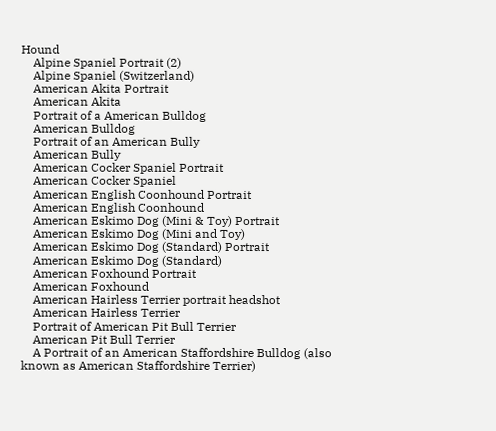Hound
    Alpine Spaniel Portrait (2)
    Alpine Spaniel (Switzerland)
    American Akita Portrait
    American Akita
    Portrait of a American Bulldog
    American Bulldog
    Portrait of an American Bully
    American Bully
    American Cocker Spaniel Portrait
    American Cocker Spaniel
    American English Coonhound Portrait
    American English Coonhound
    American Eskimo Dog (Mini & Toy) Portrait
    American Eskimo Dog (Mini and Toy)
    American Eskimo Dog (Standard) Portrait
    American Eskimo Dog (Standard)
    American Foxhound Portrait
    American Foxhound
    American Hairless Terrier portrait headshot
    American Hairless Terrier
    Portrait of American Pit Bull Terrier
    American Pit Bull Terrier
    A Portrait of an American Staffordshire Bulldog (also known as American Staffordshire Terrier)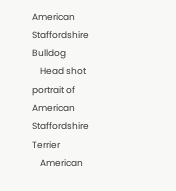American Staffordshire Bulldog
    Head shot portrait of American Staffordshire Terrier
    American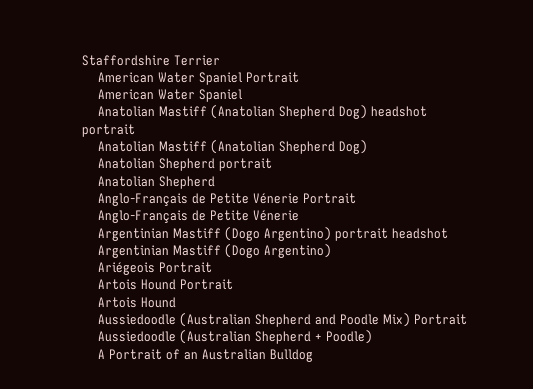Staffordshire Terrier
    American Water Spaniel Portrait
    American Water Spaniel
    Anatolian Mastiff (Anatolian Shepherd Dog) headshot portrait
    Anatolian Mastiff (Anatolian Shepherd Dog)
    Anatolian Shepherd portrait
    Anatolian Shepherd
    Anglo-Français de Petite Vénerie Portrait
    Anglo-Français de Petite Vénerie
    Argentinian Mastiff (Dogo Argentino) portrait headshot
    Argentinian Mastiff (Dogo Argentino)
    Ariégeois Portrait
    Artois Hound Portrait
    Artois Hound
    Aussiedoodle (Australian Shepherd and Poodle Mix) Portrait
    Aussiedoodle (Australian Shepherd + Poodle)
    A Portrait of an Australian Bulldog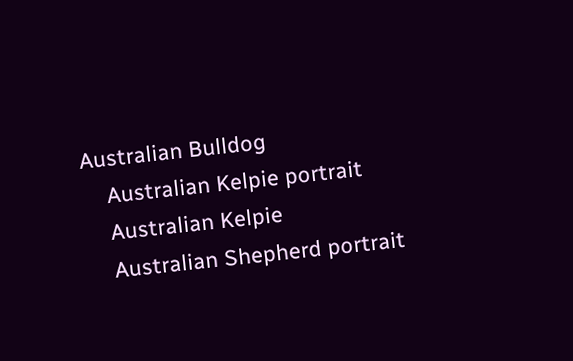Australian Bulldog
    Australian Kelpie portrait
    Australian Kelpie
    Australian Shepherd portrait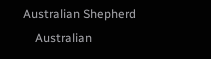Australian Shepherd
    Australian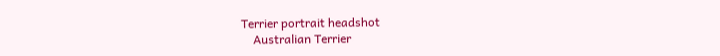Terrier portrait headshot
    Australian Terrier